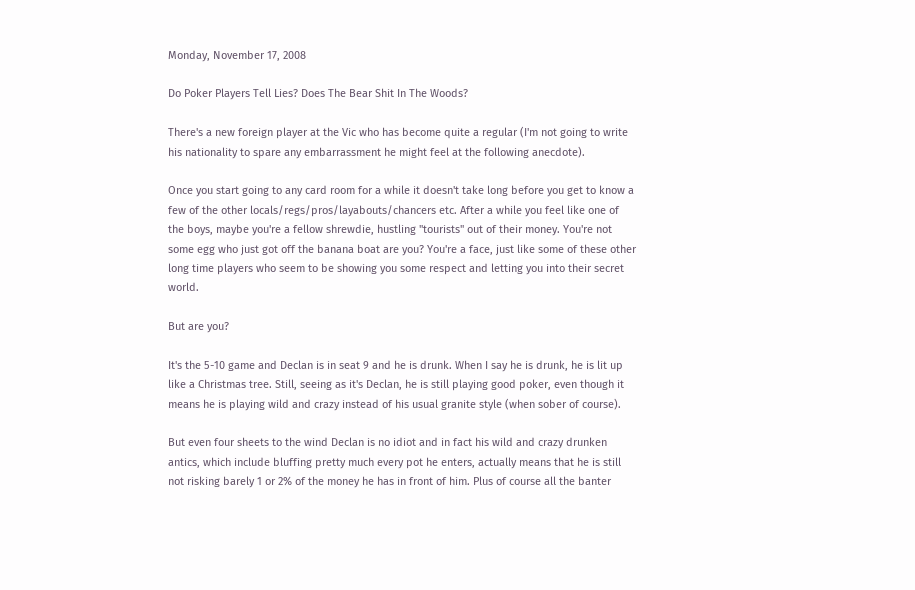Monday, November 17, 2008

Do Poker Players Tell Lies? Does The Bear Shit In The Woods?

There's a new foreign player at the Vic who has become quite a regular (I'm not going to write his nationality to spare any embarrassment he might feel at the following anecdote).

Once you start going to any card room for a while it doesn't take long before you get to know a few of the other locals/regs/pros/layabouts/chancers etc. After a while you feel like one of the boys, maybe you're a fellow shrewdie, hustling "tourists" out of their money. You're not some egg who just got off the banana boat are you? You're a face, just like some of these other long time players who seem to be showing you some respect and letting you into their secret world.

But are you?

It's the 5-10 game and Declan is in seat 9 and he is drunk. When I say he is drunk, he is lit up like a Christmas tree. Still, seeing as it's Declan, he is still playing good poker, even though it means he is playing wild and crazy instead of his usual granite style (when sober of course).

But even four sheets to the wind Declan is no idiot and in fact his wild and crazy drunken antics, which include bluffing pretty much every pot he enters, actually means that he is still not risking barely 1 or 2% of the money he has in front of him. Plus of course all the banter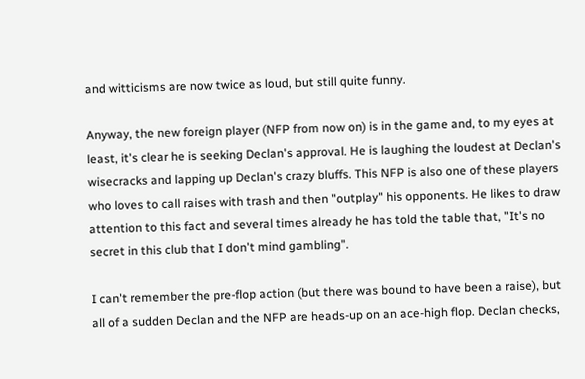and witticisms are now twice as loud, but still quite funny.

Anyway, the new foreign player (NFP from now on) is in the game and, to my eyes at least, it's clear he is seeking Declan's approval. He is laughing the loudest at Declan's wisecracks and lapping up Declan's crazy bluffs. This NFP is also one of these players who loves to call raises with trash and then "outplay" his opponents. He likes to draw attention to this fact and several times already he has told the table that, "It's no secret in this club that I don't mind gambling".

I can't remember the pre-flop action (but there was bound to have been a raise), but all of a sudden Declan and the NFP are heads-up on an ace-high flop. Declan checks,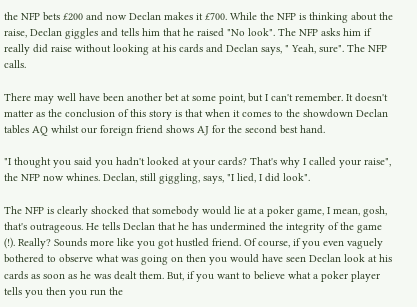the NFP bets £200 and now Declan makes it £700. While the NFP is thinking about the raise, Declan giggles and tells him that he raised "No look". The NFP asks him if really did raise without looking at his cards and Declan says, " Yeah, sure". The NFP calls.

There may well have been another bet at some point, but I can't remember. It doesn't matter as the conclusion of this story is that when it comes to the showdown Declan tables AQ whilst our foreign friend shows AJ for the second best hand.

"I thought you said you hadn't looked at your cards? That's why I called your raise", the NFP now whines. Declan, still giggling, says, "I lied, I did look".

The NFP is clearly shocked that somebody would lie at a poker game, I mean, gosh, that's outrageous. He tells Declan that he has undermined the integrity of the game (!). Really? Sounds more like you got hustled friend. Of course, if you even vaguely bothered to observe what was going on then you would have seen Declan look at his cards as soon as he was dealt them. But, if you want to believe what a poker player tells you then you run the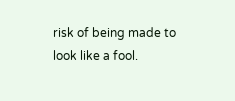risk of being made to look like a fool.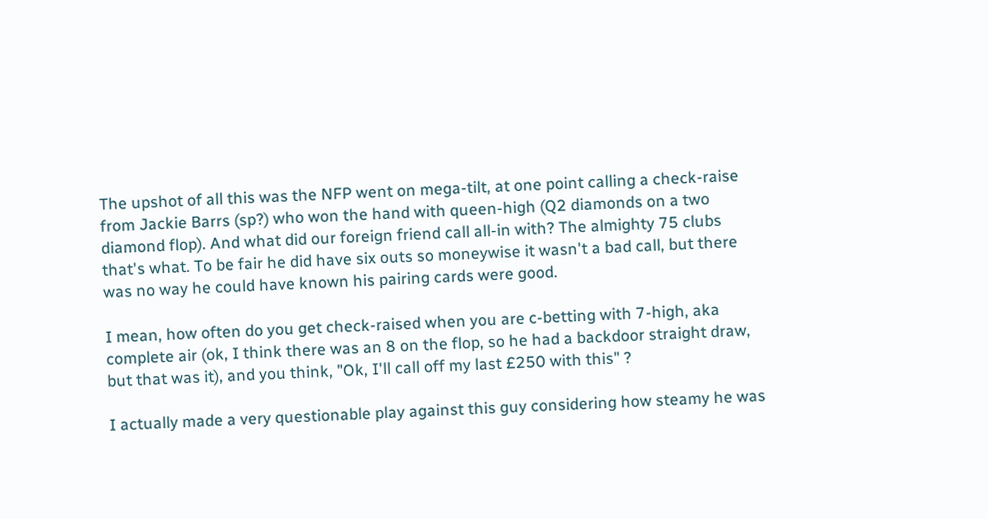The upshot of all this was the NFP went on mega-tilt, at one point calling a check-raise from Jackie Barrs (sp?) who won the hand with queen-high (Q2 diamonds on a two diamond flop). And what did our foreign friend call all-in with? The almighty 75 clubs that's what. To be fair he did have six outs so moneywise it wasn't a bad call, but there was no way he could have known his pairing cards were good.

I mean, how often do you get check-raised when you are c-betting with 7-high, aka complete air (ok, I think there was an 8 on the flop, so he had a backdoor straight draw, but that was it), and you think, "Ok, I'll call off my last £250 with this" ?

I actually made a very questionable play against this guy considering how steamy he was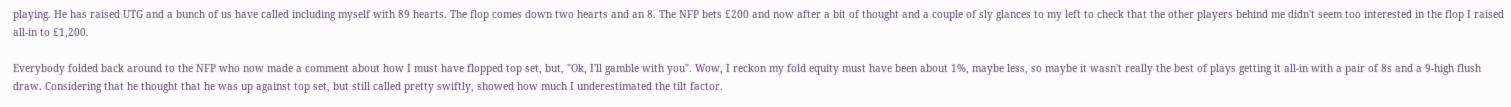playing. He has raised UTG and a bunch of us have called including myself with 89 hearts. The flop comes down two hearts and an 8. The NFP bets £200 and now after a bit of thought and a couple of sly glances to my left to check that the other players behind me didn't seem too interested in the flop I raised all-in to £1,200.

Everybody folded back around to the NFP who now made a comment about how I must have flopped top set, but, "Ok, I'll gamble with you". Wow, I reckon my fold equity must have been about 1%, maybe less, so maybe it wasn't really the best of plays getting it all-in with a pair of 8s and a 9-high flush draw. Considering that he thought that he was up against top set, but still called pretty swiftly, showed how much I underestimated the tilt factor.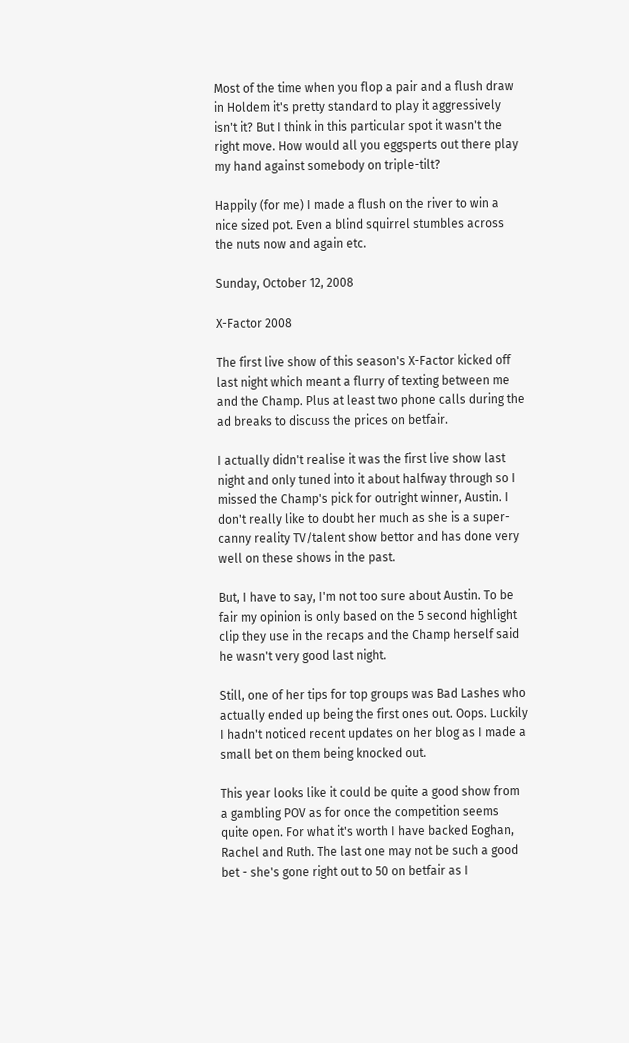Most of the time when you flop a pair and a flush draw in Holdem it's pretty standard to play it aggressively isn't it? But I think in this particular spot it wasn't the right move. How would all you eggsperts out there play my hand against somebody on triple-tilt?

Happily (for me) I made a flush on the river to win a nice sized pot. Even a blind squirrel stumbles across the nuts now and again etc.

Sunday, October 12, 2008

X-Factor 2008

The first live show of this season's X-Factor kicked off last night which meant a flurry of texting between me and the Champ. Plus at least two phone calls during the ad breaks to discuss the prices on betfair.

I actually didn't realise it was the first live show last night and only tuned into it about halfway through so I missed the Champ's pick for outright winner, Austin. I don't really like to doubt her much as she is a super-canny reality TV/talent show bettor and has done very well on these shows in the past.

But, I have to say, I'm not too sure about Austin. To be fair my opinion is only based on the 5 second highlight clip they use in the recaps and the Champ herself said he wasn't very good last night.

Still, one of her tips for top groups was Bad Lashes who actually ended up being the first ones out. Oops. Luckily I hadn't noticed recent updates on her blog as I made a small bet on them being knocked out.

This year looks like it could be quite a good show from a gambling POV as for once the competition seems quite open. For what it's worth I have backed Eoghan, Rachel and Ruth. The last one may not be such a good bet - she's gone right out to 50 on betfair as I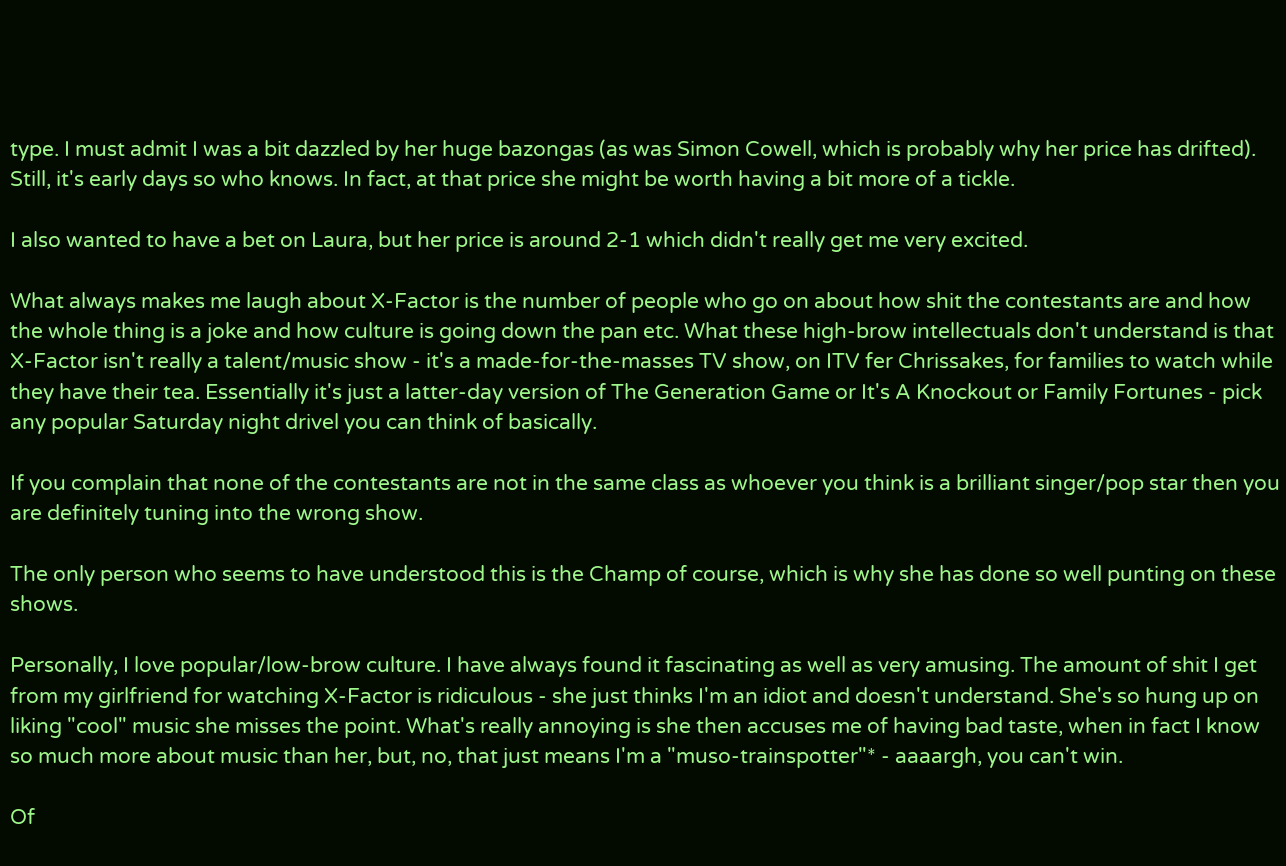type. I must admit I was a bit dazzled by her huge bazongas (as was Simon Cowell, which is probably why her price has drifted). Still, it's early days so who knows. In fact, at that price she might be worth having a bit more of a tickle.

I also wanted to have a bet on Laura, but her price is around 2-1 which didn't really get me very excited.

What always makes me laugh about X-Factor is the number of people who go on about how shit the contestants are and how the whole thing is a joke and how culture is going down the pan etc. What these high-brow intellectuals don't understand is that X-Factor isn't really a talent/music show - it's a made-for-the-masses TV show, on ITV fer Chrissakes, for families to watch while they have their tea. Essentially it's just a latter-day version of The Generation Game or It's A Knockout or Family Fortunes - pick any popular Saturday night drivel you can think of basically.

If you complain that none of the contestants are not in the same class as whoever you think is a brilliant singer/pop star then you are definitely tuning into the wrong show.

The only person who seems to have understood this is the Champ of course, which is why she has done so well punting on these shows.

Personally, I love popular/low-brow culture. I have always found it fascinating as well as very amusing. The amount of shit I get from my girlfriend for watching X-Factor is ridiculous - she just thinks I'm an idiot and doesn't understand. She's so hung up on liking "cool" music she misses the point. What's really annoying is she then accuses me of having bad taste, when in fact I know so much more about music than her, but, no, that just means I'm a "muso-trainspotter"* - aaaargh, you can't win.

Of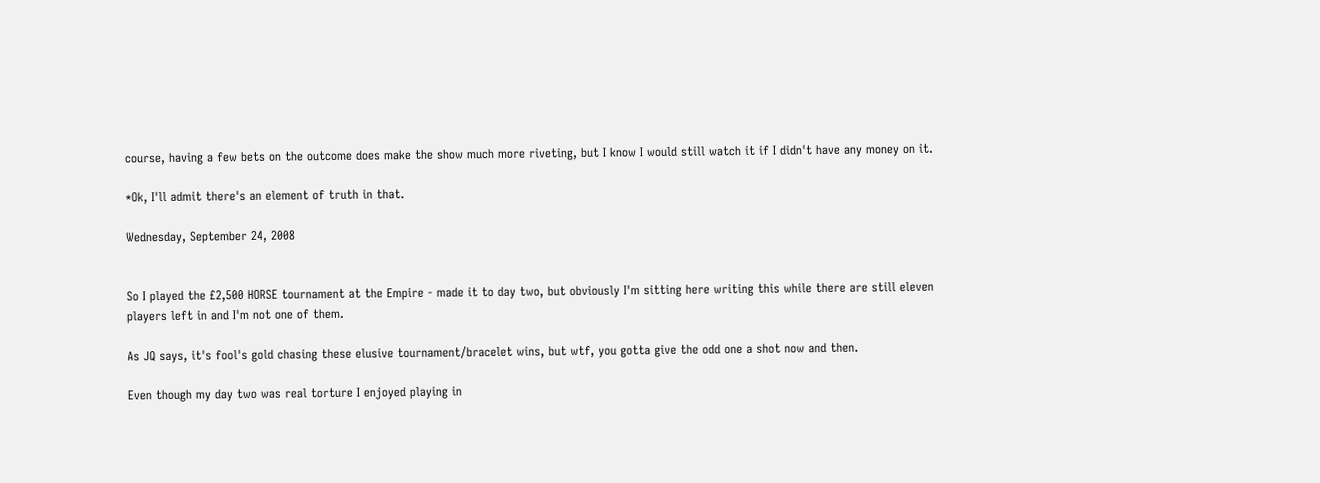course, having a few bets on the outcome does make the show much more riveting, but I know I would still watch it if I didn't have any money on it.

*Ok, I'll admit there's an element of truth in that.

Wednesday, September 24, 2008


So I played the £2,500 HORSE tournament at the Empire - made it to day two, but obviously I'm sitting here writing this while there are still eleven players left in and I'm not one of them.

As JQ says, it's fool's gold chasing these elusive tournament/bracelet wins, but wtf, you gotta give the odd one a shot now and then.

Even though my day two was real torture I enjoyed playing in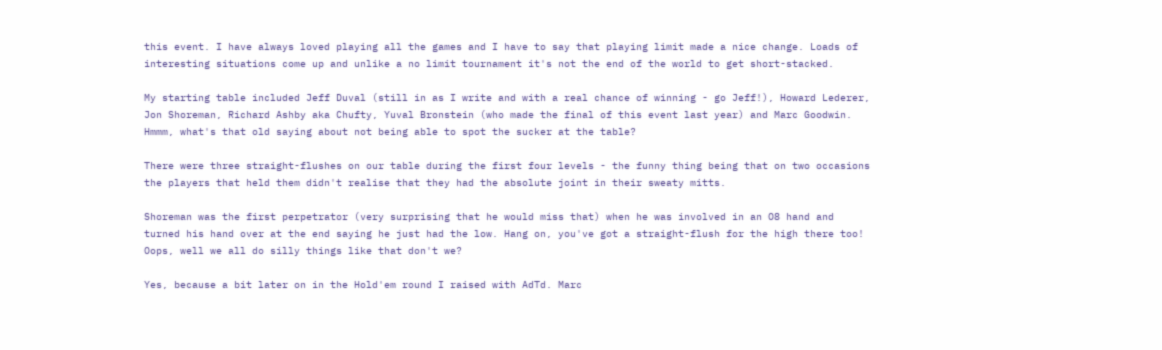this event. I have always loved playing all the games and I have to say that playing limit made a nice change. Loads of interesting situations come up and unlike a no limit tournament it's not the end of the world to get short-stacked.

My starting table included Jeff Duval (still in as I write and with a real chance of winning - go Jeff!), Howard Lederer, Jon Shoreman, Richard Ashby aka Chufty, Yuval Bronstein (who made the final of this event last year) and Marc Goodwin. Hmmm, what's that old saying about not being able to spot the sucker at the table?

There were three straight-flushes on our table during the first four levels - the funny thing being that on two occasions the players that held them didn't realise that they had the absolute joint in their sweaty mitts.

Shoreman was the first perpetrator (very surprising that he would miss that) when he was involved in an O8 hand and turned his hand over at the end saying he just had the low. Hang on, you've got a straight-flush for the high there too! Oops, well we all do silly things like that don't we?

Yes, because a bit later on in the Hold'em round I raised with AdTd. Marc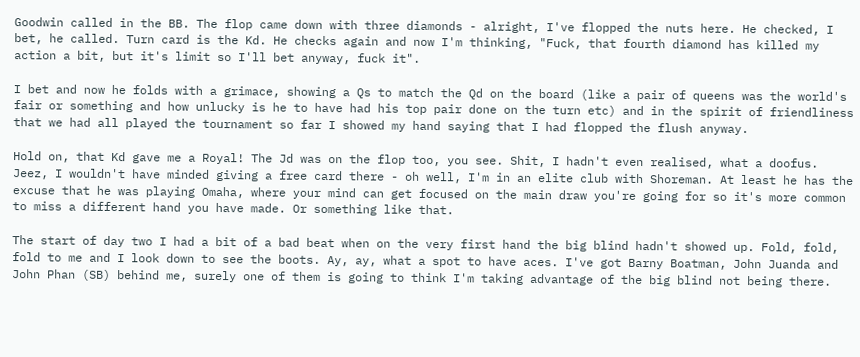Goodwin called in the BB. The flop came down with three diamonds - alright, I've flopped the nuts here. He checked, I bet, he called. Turn card is the Kd. He checks again and now I'm thinking, "Fuck, that fourth diamond has killed my action a bit, but it's limit so I'll bet anyway, fuck it".

I bet and now he folds with a grimace, showing a Qs to match the Qd on the board (like a pair of queens was the world's fair or something and how unlucky is he to have had his top pair done on the turn etc) and in the spirit of friendliness that we had all played the tournament so far I showed my hand saying that I had flopped the flush anyway.

Hold on, that Kd gave me a Royal! The Jd was on the flop too, you see. Shit, I hadn't even realised, what a doofus. Jeez, I wouldn't have minded giving a free card there - oh well, I'm in an elite club with Shoreman. At least he has the excuse that he was playing Omaha, where your mind can get focused on the main draw you're going for so it's more common to miss a different hand you have made. Or something like that.

The start of day two I had a bit of a bad beat when on the very first hand the big blind hadn't showed up. Fold, fold, fold to me and I look down to see the boots. Ay, ay, what a spot to have aces. I've got Barny Boatman, John Juanda and John Phan (SB) behind me, surely one of them is going to think I'm taking advantage of the big blind not being there.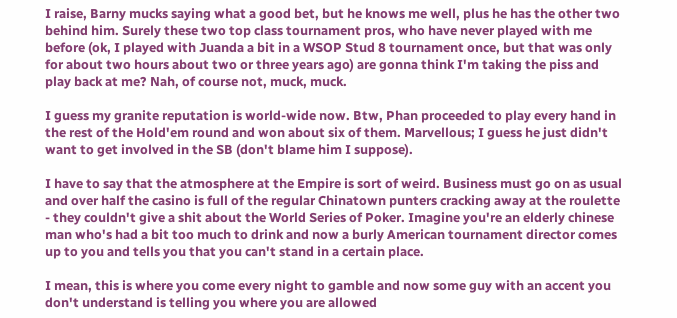I raise, Barny mucks saying what a good bet, but he knows me well, plus he has the other two behind him. Surely these two top class tournament pros, who have never played with me before (ok, I played with Juanda a bit in a WSOP Stud 8 tournament once, but that was only for about two hours about two or three years ago) are gonna think I'm taking the piss and play back at me? Nah, of course not, muck, muck.

I guess my granite reputation is world-wide now. Btw, Phan proceeded to play every hand in the rest of the Hold'em round and won about six of them. Marvellous; I guess he just didn't want to get involved in the SB (don't blame him I suppose).

I have to say that the atmosphere at the Empire is sort of weird. Business must go on as usual and over half the casino is full of the regular Chinatown punters cracking away at the roulette - they couldn't give a shit about the World Series of Poker. Imagine you're an elderly chinese man who's had a bit too much to drink and now a burly American tournament director comes up to you and tells you that you can't stand in a certain place.

I mean, this is where you come every night to gamble and now some guy with an accent you don't understand is telling you where you are allowed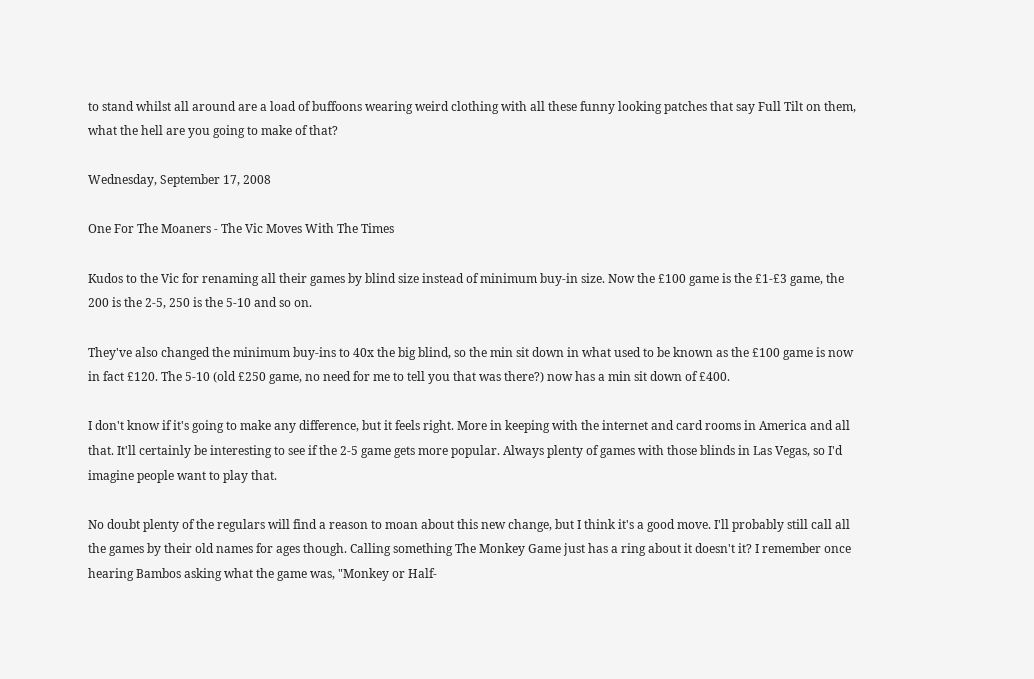to stand whilst all around are a load of buffoons wearing weird clothing with all these funny looking patches that say Full Tilt on them, what the hell are you going to make of that?

Wednesday, September 17, 2008

One For The Moaners - The Vic Moves With The Times

Kudos to the Vic for renaming all their games by blind size instead of minimum buy-in size. Now the £100 game is the £1-£3 game, the 200 is the 2-5, 250 is the 5-10 and so on.

They've also changed the minimum buy-ins to 40x the big blind, so the min sit down in what used to be known as the £100 game is now in fact £120. The 5-10 (old £250 game, no need for me to tell you that was there?) now has a min sit down of £400.

I don't know if it's going to make any difference, but it feels right. More in keeping with the internet and card rooms in America and all that. It'll certainly be interesting to see if the 2-5 game gets more popular. Always plenty of games with those blinds in Las Vegas, so I'd imagine people want to play that.

No doubt plenty of the regulars will find a reason to moan about this new change, but I think it's a good move. I'll probably still call all the games by their old names for ages though. Calling something The Monkey Game just has a ring about it doesn't it? I remember once hearing Bambos asking what the game was, "Monkey or Half-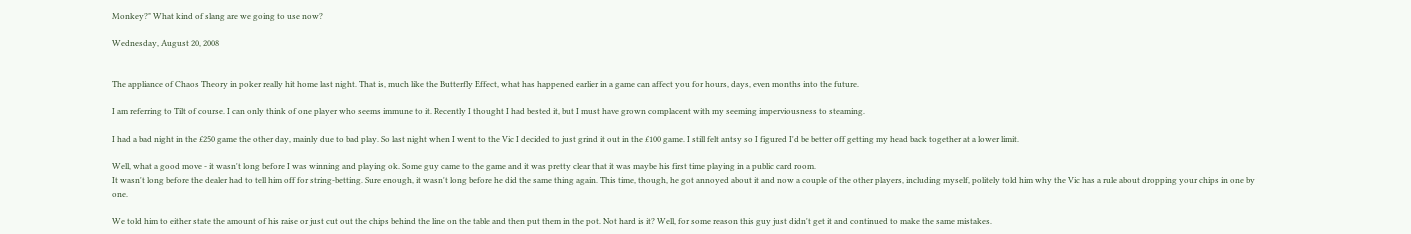Monkey?" What kind of slang are we going to use now?

Wednesday, August 20, 2008


The appliance of Chaos Theory in poker really hit home last night. That is, much like the Butterfly Effect, what has happened earlier in a game can affect you for hours, days, even months into the future.

I am referring to Tilt of course. I can only think of one player who seems immune to it. Recently I thought I had bested it, but I must have grown complacent with my seeming imperviousness to steaming.

I had a bad night in the £250 game the other day, mainly due to bad play. So last night when I went to the Vic I decided to just grind it out in the £100 game. I still felt antsy so I figured I'd be better off getting my head back together at a lower limit.

Well, what a good move - it wasn't long before I was winning and playing ok. Some guy came to the game and it was pretty clear that it was maybe his first time playing in a public card room.
It wasn't long before the dealer had to tell him off for string-betting. Sure enough, it wasn't long before he did the same thing again. This time, though, he got annoyed about it and now a couple of the other players, including myself, politely told him why the Vic has a rule about dropping your chips in one by one.

We told him to either state the amount of his raise or just cut out the chips behind the line on the table and then put them in the pot. Not hard is it? Well, for some reason this guy just didn't get it and continued to make the same mistakes.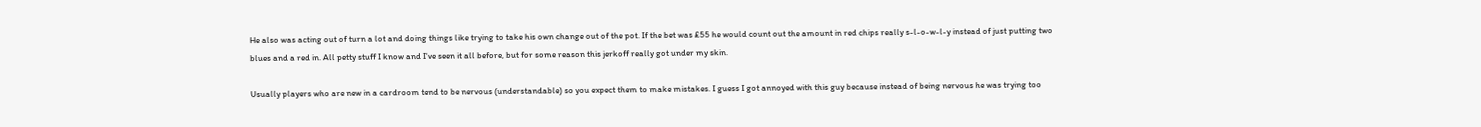He also was acting out of turn a lot and doing things like trying to take his own change out of the pot. If the bet was £55 he would count out the amount in red chips really s-l-o-w-l-y instead of just putting two blues and a red in. All petty stuff I know and I've seen it all before, but for some reason this jerkoff really got under my skin.

Usually players who are new in a cardroom tend to be nervous (understandable) so you expect them to make mistakes. I guess I got annoyed with this guy because instead of being nervous he was trying too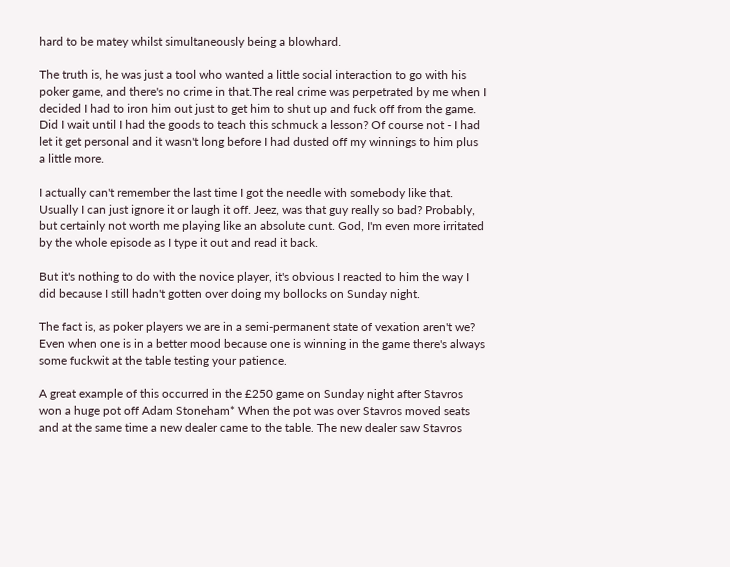hard to be matey whilst simultaneously being a blowhard.

The truth is, he was just a tool who wanted a little social interaction to go with his poker game, and there's no crime in that.The real crime was perpetrated by me when I decided I had to iron him out just to get him to shut up and fuck off from the game. Did I wait until I had the goods to teach this schmuck a lesson? Of course not - I had let it get personal and it wasn't long before I had dusted off my winnings to him plus a little more.

I actually can't remember the last time I got the needle with somebody like that. Usually I can just ignore it or laugh it off. Jeez, was that guy really so bad? Probably, but certainly not worth me playing like an absolute cunt. God, I'm even more irritated by the whole episode as I type it out and read it back.

But it's nothing to do with the novice player, it's obvious I reacted to him the way I did because I still hadn't gotten over doing my bollocks on Sunday night.

The fact is, as poker players we are in a semi-permanent state of vexation aren't we? Even when one is in a better mood because one is winning in the game there's always some fuckwit at the table testing your patience.

A great example of this occurred in the £250 game on Sunday night after Stavros won a huge pot off Adam Stoneham* When the pot was over Stavros moved seats and at the same time a new dealer came to the table. The new dealer saw Stavros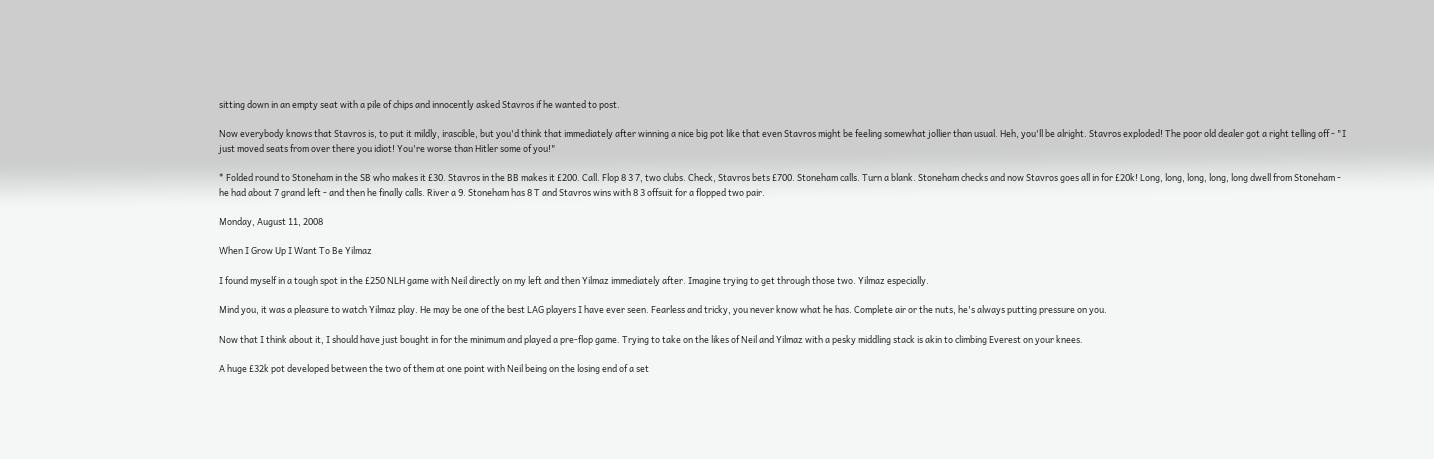sitting down in an empty seat with a pile of chips and innocently asked Stavros if he wanted to post.

Now everybody knows that Stavros is, to put it mildly, irascible, but you'd think that immediately after winning a nice big pot like that even Stavros might be feeling somewhat jollier than usual. Heh, you'll be alright. Stavros exploded! The poor old dealer got a right telling off - "I just moved seats from over there you idiot! You're worse than Hitler some of you!"

* Folded round to Stoneham in the SB who makes it £30. Stavros in the BB makes it £200. Call. Flop 8 3 7, two clubs. Check, Stavros bets £700. Stoneham calls. Turn a blank. Stoneham checks and now Stavros goes all in for £20k! Long, long, long, long, long dwell from Stoneham - he had about 7 grand left - and then he finally calls. River a 9. Stoneham has 8 T and Stavros wins with 8 3 offsuit for a flopped two pair.

Monday, August 11, 2008

When I Grow Up I Want To Be Yilmaz

I found myself in a tough spot in the £250 NLH game with Neil directly on my left and then Yilmaz immediately after. Imagine trying to get through those two. Yilmaz especially.

Mind you, it was a pleasure to watch Yilmaz play. He may be one of the best LAG players I have ever seen. Fearless and tricky, you never know what he has. Complete air or the nuts, he's always putting pressure on you.

Now that I think about it, I should have just bought in for the minimum and played a pre-flop game. Trying to take on the likes of Neil and Yilmaz with a pesky middling stack is akin to climbing Everest on your knees.

A huge £32k pot developed between the two of them at one point with Neil being on the losing end of a set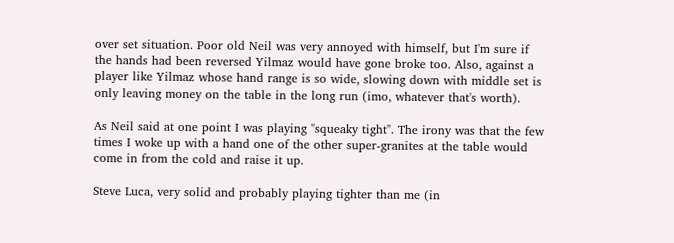over set situation. Poor old Neil was very annoyed with himself, but I'm sure if the hands had been reversed Yilmaz would have gone broke too. Also, against a player like Yilmaz whose hand range is so wide, slowing down with middle set is only leaving money on the table in the long run (imo, whatever that's worth).

As Neil said at one point I was playing "squeaky tight". The irony was that the few times I woke up with a hand one of the other super-granites at the table would come in from the cold and raise it up.

Steve Luca, very solid and probably playing tighter than me (in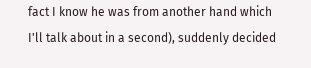fact I know he was from another hand which I'll talk about in a second), suddenly decided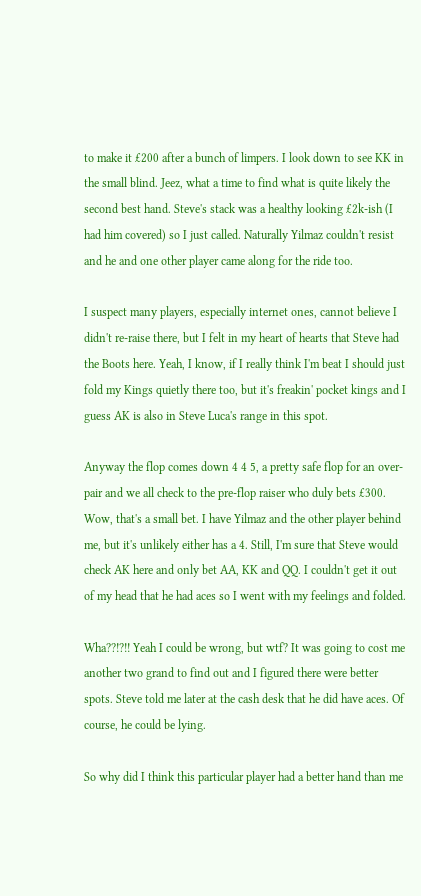to make it £200 after a bunch of limpers. I look down to see KK in the small blind. Jeez, what a time to find what is quite likely the second best hand. Steve's stack was a healthy looking £2k-ish (I had him covered) so I just called. Naturally Yilmaz couldn't resist and he and one other player came along for the ride too.

I suspect many players, especially internet ones, cannot believe I didn't re-raise there, but I felt in my heart of hearts that Steve had the Boots here. Yeah, I know, if I really think I'm beat I should just fold my Kings quietly there too, but it's freakin' pocket kings and I guess AK is also in Steve Luca's range in this spot.

Anyway the flop comes down 4 4 5, a pretty safe flop for an over-pair and we all check to the pre-flop raiser who duly bets £300. Wow, that's a small bet. I have Yilmaz and the other player behind me, but it's unlikely either has a 4. Still, I'm sure that Steve would check AK here and only bet AA, KK and QQ. I couldn't get it out of my head that he had aces so I went with my feelings and folded.

Wha??!?!! Yeah I could be wrong, but wtf? It was going to cost me another two grand to find out and I figured there were better spots. Steve told me later at the cash desk that he did have aces. Of course, he could be lying.

So why did I think this particular player had a better hand than me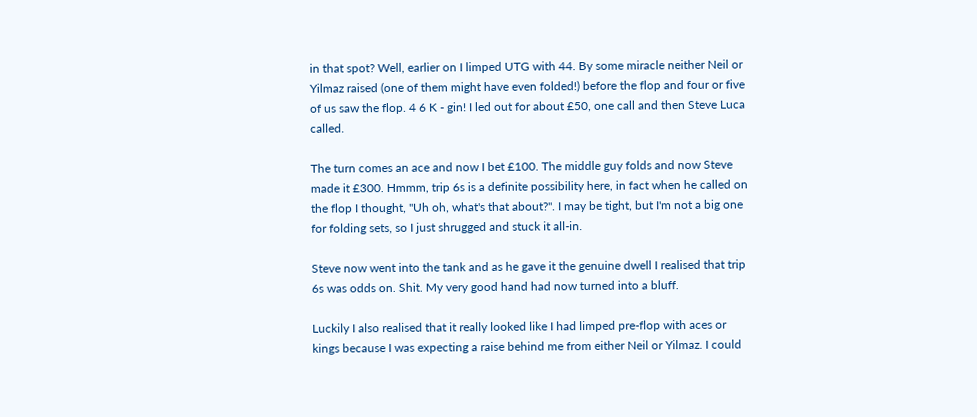in that spot? Well, earlier on I limped UTG with 44. By some miracle neither Neil or Yilmaz raised (one of them might have even folded!) before the flop and four or five of us saw the flop. 4 6 K - gin! I led out for about £50, one call and then Steve Luca called.

The turn comes an ace and now I bet £100. The middle guy folds and now Steve made it £300. Hmmm, trip 6s is a definite possibility here, in fact when he called on the flop I thought, "Uh oh, what's that about?". I may be tight, but I'm not a big one for folding sets, so I just shrugged and stuck it all-in.

Steve now went into the tank and as he gave it the genuine dwell I realised that trip 6s was odds on. Shit. My very good hand had now turned into a bluff.

Luckily I also realised that it really looked like I had limped pre-flop with aces or kings because I was expecting a raise behind me from either Neil or Yilmaz. I could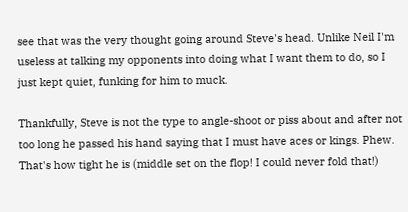see that was the very thought going around Steve's head. Unlike Neil I'm useless at talking my opponents into doing what I want them to do, so I just kept quiet, funking for him to muck.

Thankfully, Steve is not the type to angle-shoot or piss about and after not too long he passed his hand saying that I must have aces or kings. Phew. That's how tight he is (middle set on the flop! I could never fold that!)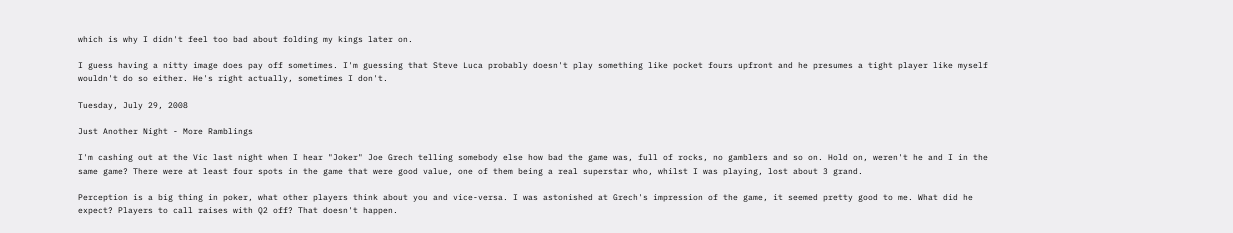which is why I didn't feel too bad about folding my kings later on.

I guess having a nitty image does pay off sometimes. I'm guessing that Steve Luca probably doesn't play something like pocket fours upfront and he presumes a tight player like myself wouldn't do so either. He's right actually, sometimes I don't.

Tuesday, July 29, 2008

Just Another Night - More Ramblings

I'm cashing out at the Vic last night when I hear "Joker" Joe Grech telling somebody else how bad the game was, full of rocks, no gamblers and so on. Hold on, weren't he and I in the same game? There were at least four spots in the game that were good value, one of them being a real superstar who, whilst I was playing, lost about 3 grand.

Perception is a big thing in poker, what other players think about you and vice-versa. I was astonished at Grech's impression of the game, it seemed pretty good to me. What did he expect? Players to call raises with Q2 off? That doesn't happen.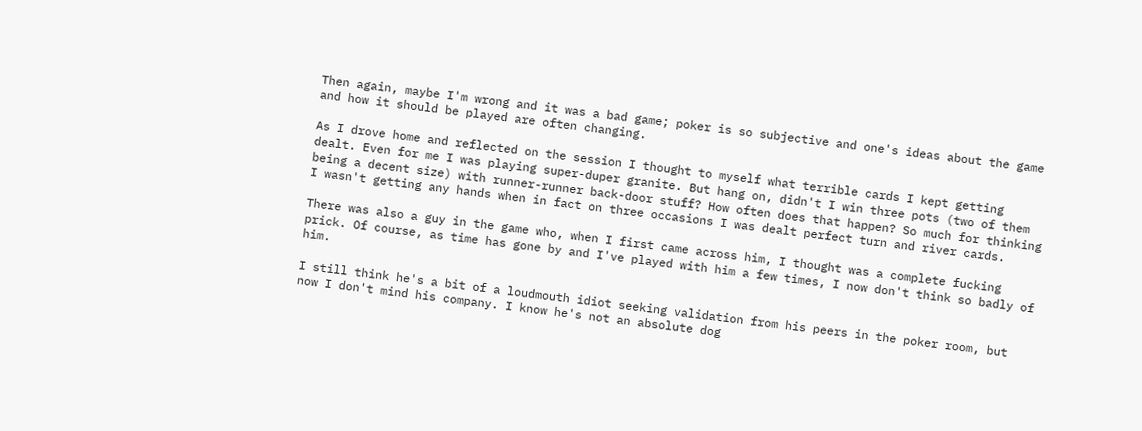Then again, maybe I'm wrong and it was a bad game; poker is so subjective and one's ideas about the game and how it should be played are often changing.

As I drove home and reflected on the session I thought to myself what terrible cards I kept getting dealt. Even for me I was playing super-duper granite. But hang on, didn't I win three pots (two of them being a decent size) with runner-runner back-door stuff? How often does that happen? So much for thinking I wasn't getting any hands when in fact on three occasions I was dealt perfect turn and river cards.

There was also a guy in the game who, when I first came across him, I thought was a complete fucking prick. Of course, as time has gone by and I've played with him a few times, I now don't think so badly of him.

I still think he's a bit of a loudmouth idiot seeking validation from his peers in the poker room, but now I don't mind his company. I know he's not an absolute dog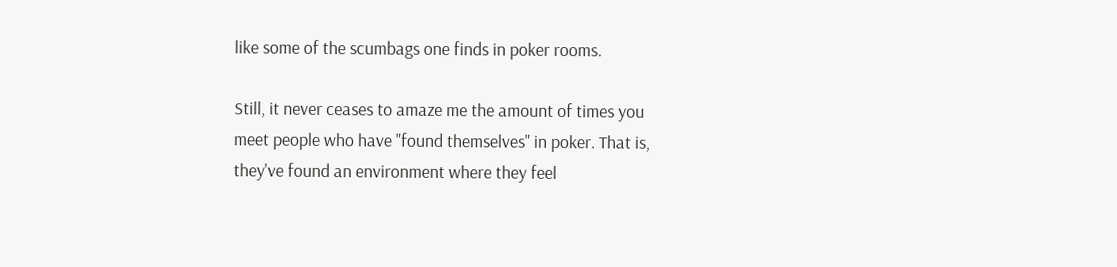like some of the scumbags one finds in poker rooms.

Still, it never ceases to amaze me the amount of times you meet people who have "found themselves" in poker. That is, they've found an environment where they feel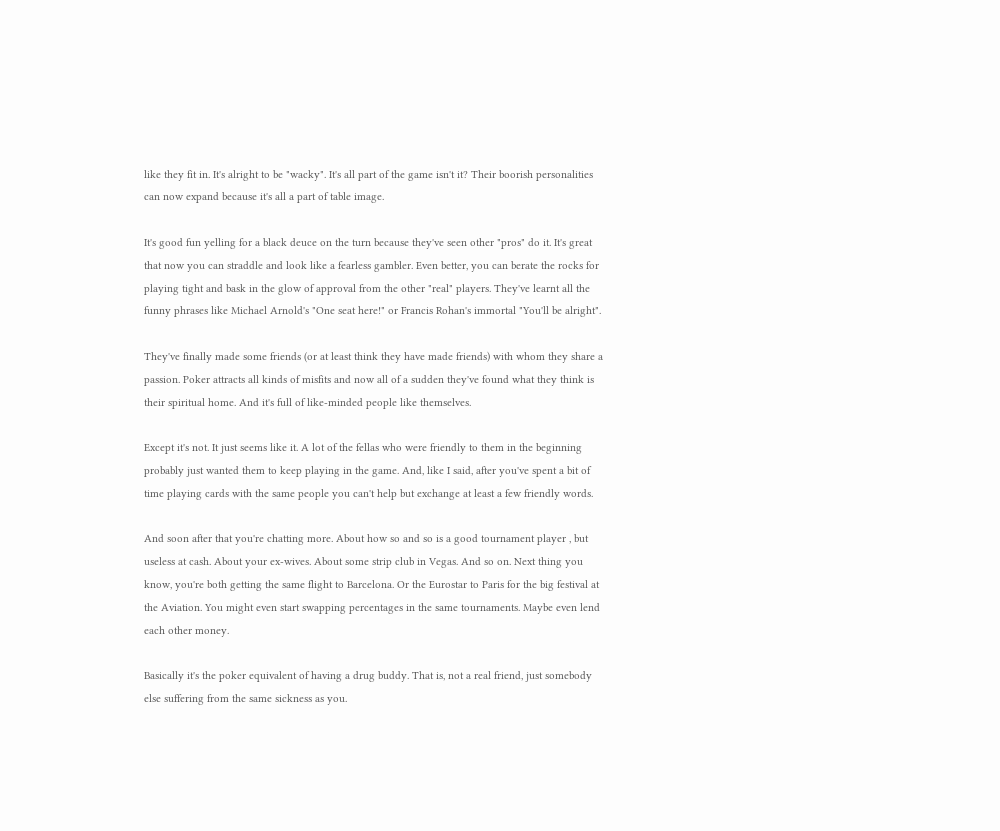like they fit in. It's alright to be "wacky". It's all part of the game isn't it? Their boorish personalities can now expand because it's all a part of table image.

It's good fun yelling for a black deuce on the turn because they've seen other "pros" do it. It's great that now you can straddle and look like a fearless gambler. Even better, you can berate the rocks for playing tight and bask in the glow of approval from the other "real" players. They've learnt all the funny phrases like Michael Arnold's "One seat here!" or Francis Rohan's immortal "You'll be alright".

They've finally made some friends (or at least think they have made friends) with whom they share a passion. Poker attracts all kinds of misfits and now all of a sudden they've found what they think is their spiritual home. And it's full of like-minded people like themselves.

Except it's not. It just seems like it. A lot of the fellas who were friendly to them in the beginning probably just wanted them to keep playing in the game. And, like I said, after you've spent a bit of time playing cards with the same people you can't help but exchange at least a few friendly words.

And soon after that you're chatting more. About how so and so is a good tournament player , but useless at cash. About your ex-wives. About some strip club in Vegas. And so on. Next thing you know, you're both getting the same flight to Barcelona. Or the Eurostar to Paris for the big festival at the Aviation. You might even start swapping percentages in the same tournaments. Maybe even lend each other money.

Basically it's the poker equivalent of having a drug buddy. That is, not a real friend, just somebody else suffering from the same sickness as you.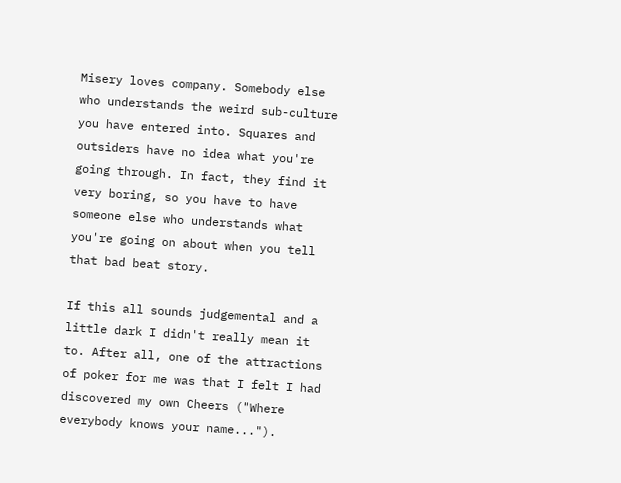Misery loves company. Somebody else who understands the weird sub-culture you have entered into. Squares and outsiders have no idea what you're going through. In fact, they find it very boring, so you have to have someone else who understands what you're going on about when you tell that bad beat story.

If this all sounds judgemental and a little dark I didn't really mean it to. After all, one of the attractions of poker for me was that I felt I had discovered my own Cheers ("Where everybody knows your name...").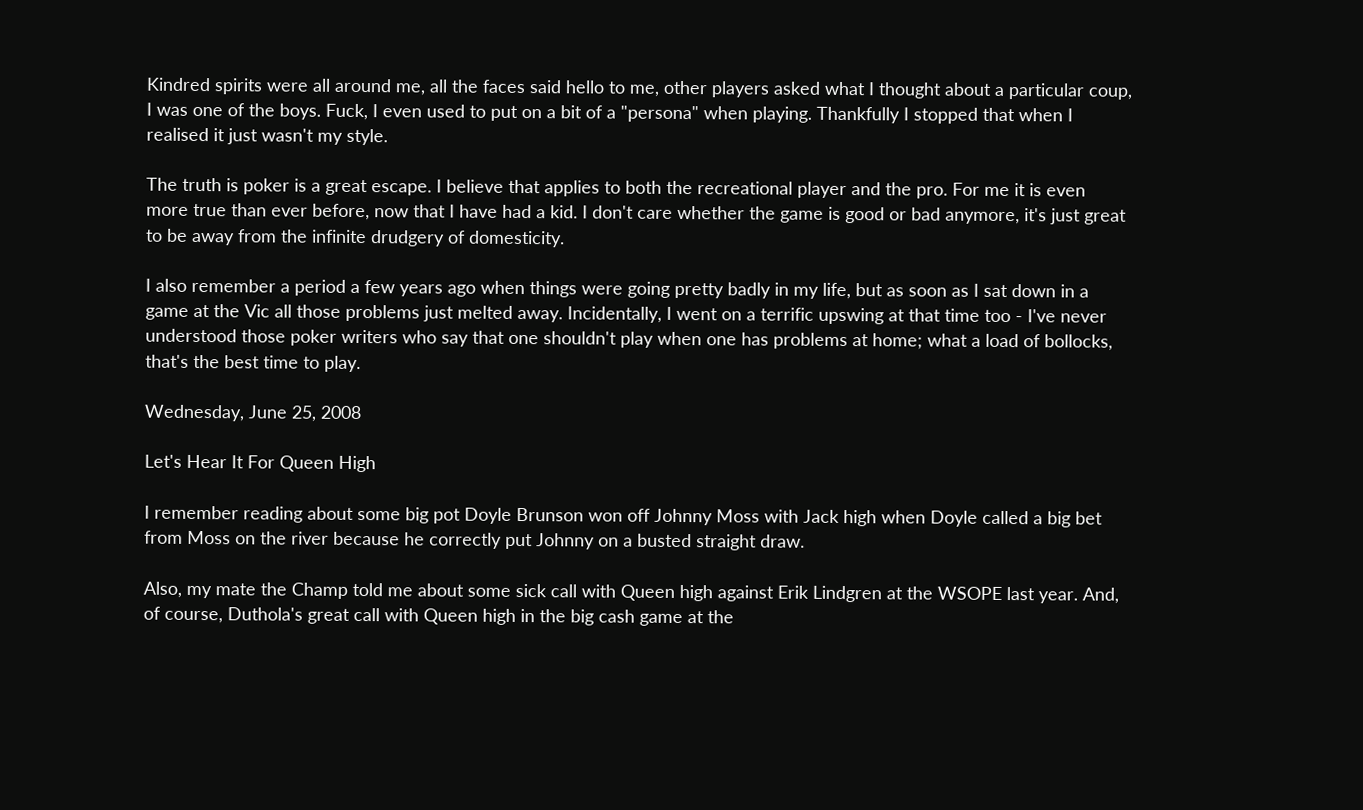Kindred spirits were all around me, all the faces said hello to me, other players asked what I thought about a particular coup, I was one of the boys. Fuck, I even used to put on a bit of a "persona" when playing. Thankfully I stopped that when I realised it just wasn't my style.

The truth is poker is a great escape. I believe that applies to both the recreational player and the pro. For me it is even more true than ever before, now that I have had a kid. I don't care whether the game is good or bad anymore, it's just great to be away from the infinite drudgery of domesticity.

I also remember a period a few years ago when things were going pretty badly in my life, but as soon as I sat down in a game at the Vic all those problems just melted away. Incidentally, I went on a terrific upswing at that time too - I've never understood those poker writers who say that one shouldn't play when one has problems at home; what a load of bollocks, that's the best time to play.

Wednesday, June 25, 2008

Let's Hear It For Queen High

I remember reading about some big pot Doyle Brunson won off Johnny Moss with Jack high when Doyle called a big bet from Moss on the river because he correctly put Johnny on a busted straight draw.

Also, my mate the Champ told me about some sick call with Queen high against Erik Lindgren at the WSOPE last year. And, of course, Duthola's great call with Queen high in the big cash game at the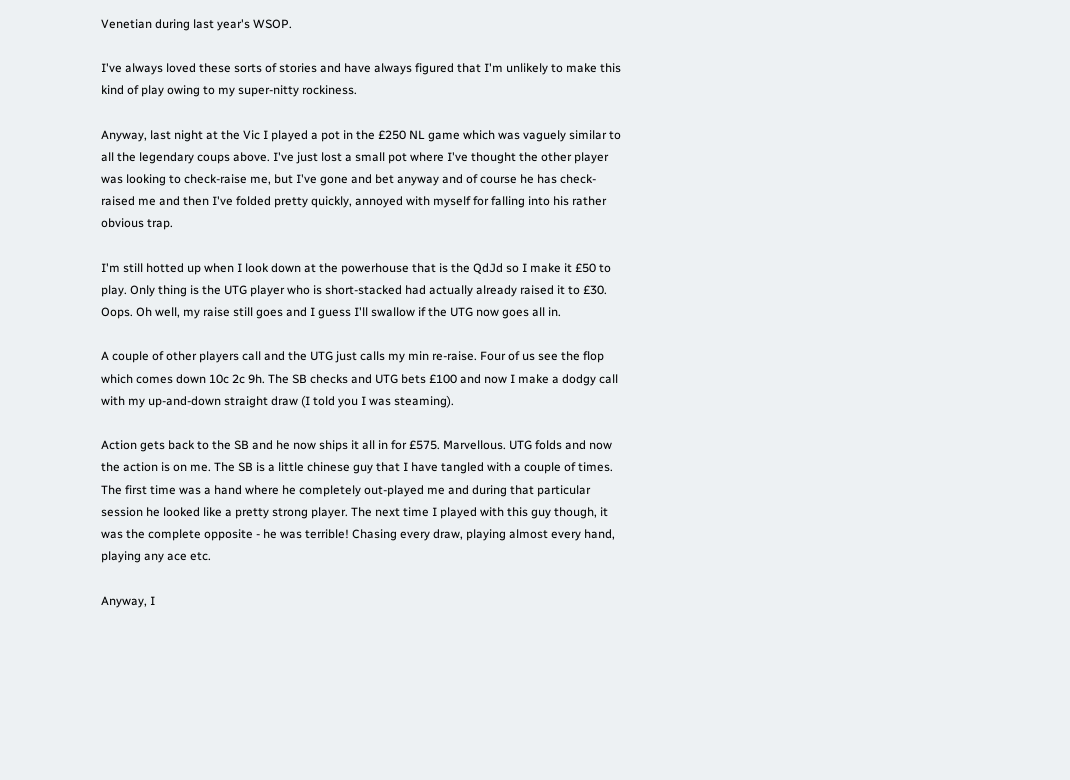Venetian during last year's WSOP.

I've always loved these sorts of stories and have always figured that I'm unlikely to make this kind of play owing to my super-nitty rockiness.

Anyway, last night at the Vic I played a pot in the £250 NL game which was vaguely similar to all the legendary coups above. I've just lost a small pot where I've thought the other player was looking to check-raise me, but I've gone and bet anyway and of course he has check-raised me and then I've folded pretty quickly, annoyed with myself for falling into his rather obvious trap.

I'm still hotted up when I look down at the powerhouse that is the QdJd so I make it £50 to play. Only thing is the UTG player who is short-stacked had actually already raised it to £30. Oops. Oh well, my raise still goes and I guess I'll swallow if the UTG now goes all in.

A couple of other players call and the UTG just calls my min re-raise. Four of us see the flop which comes down 10c 2c 9h. The SB checks and UTG bets £100 and now I make a dodgy call with my up-and-down straight draw (I told you I was steaming).

Action gets back to the SB and he now ships it all in for £575. Marvellous. UTG folds and now the action is on me. The SB is a little chinese guy that I have tangled with a couple of times. The first time was a hand where he completely out-played me and during that particular session he looked like a pretty strong player. The next time I played with this guy though, it was the complete opposite - he was terrible! Chasing every draw, playing almost every hand, playing any ace etc.

Anyway, I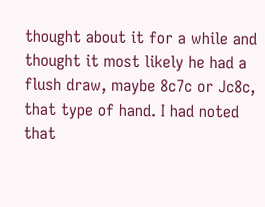thought about it for a while and thought it most likely he had a flush draw, maybe 8c7c or Jc8c, that type of hand. I had noted that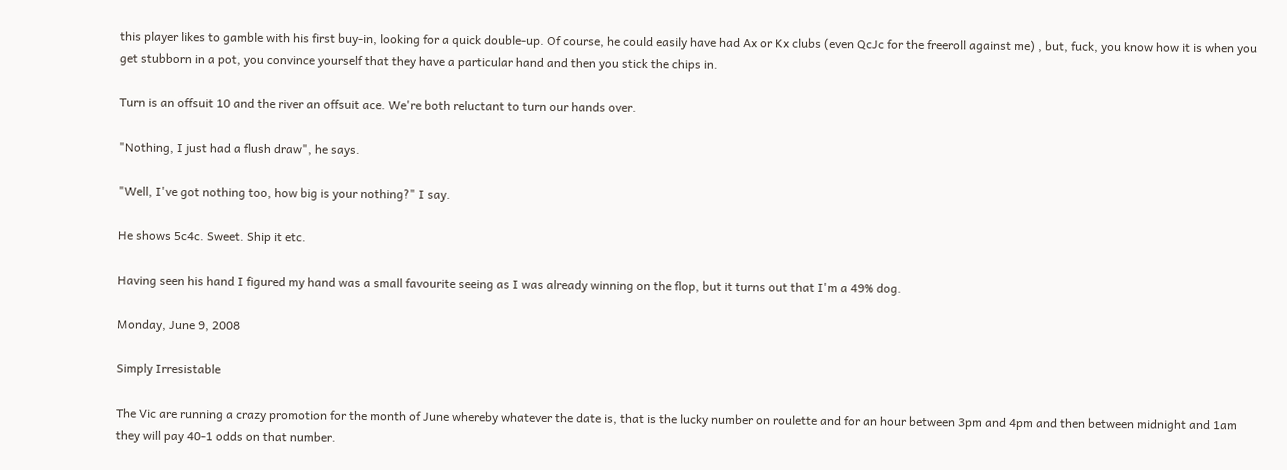this player likes to gamble with his first buy-in, looking for a quick double-up. Of course, he could easily have had Ax or Kx clubs (even QcJc for the freeroll against me) , but, fuck, you know how it is when you get stubborn in a pot, you convince yourself that they have a particular hand and then you stick the chips in.

Turn is an offsuit 10 and the river an offsuit ace. We're both reluctant to turn our hands over.

"Nothing, I just had a flush draw", he says.

"Well, I've got nothing too, how big is your nothing?" I say.

He shows 5c4c. Sweet. Ship it etc.

Having seen his hand I figured my hand was a small favourite seeing as I was already winning on the flop, but it turns out that I'm a 49% dog.

Monday, June 9, 2008

Simply Irresistable

The Vic are running a crazy promotion for the month of June whereby whatever the date is, that is the lucky number on roulette and for an hour between 3pm and 4pm and then between midnight and 1am they will pay 40-1 odds on that number.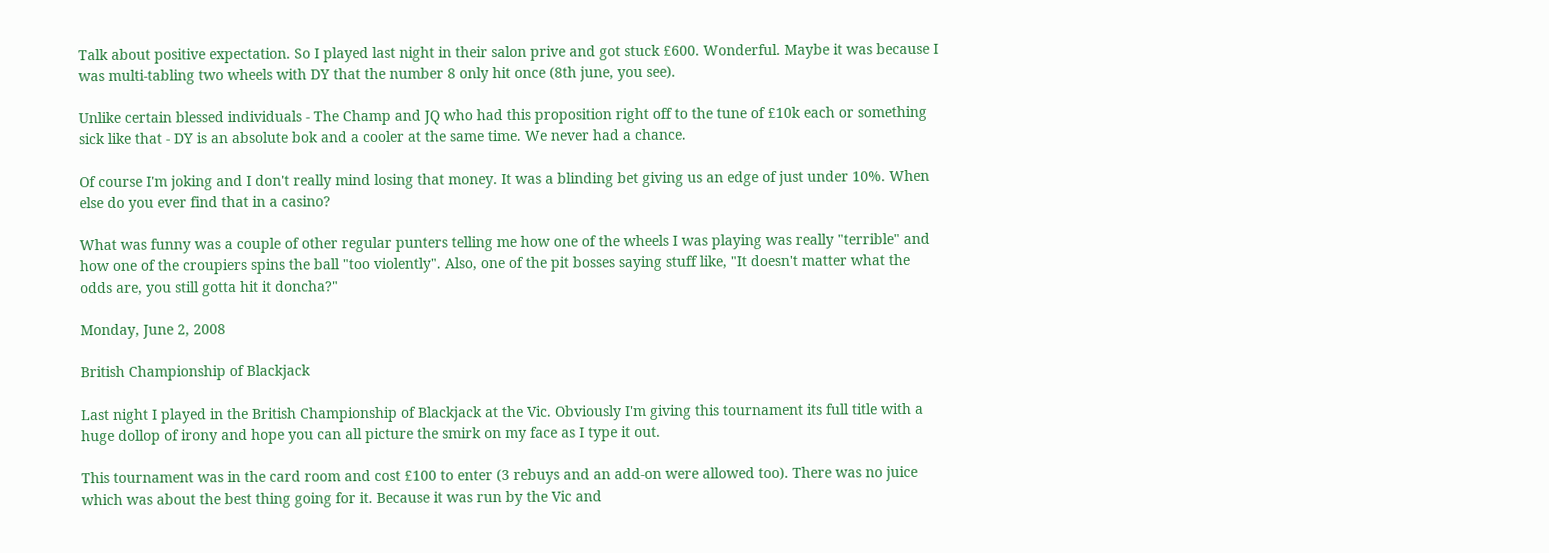Talk about positive expectation. So I played last night in their salon prive and got stuck £600. Wonderful. Maybe it was because I was multi-tabling two wheels with DY that the number 8 only hit once (8th june, you see).

Unlike certain blessed individuals - The Champ and JQ who had this proposition right off to the tune of £10k each or something sick like that - DY is an absolute bok and a cooler at the same time. We never had a chance.

Of course I'm joking and I don't really mind losing that money. It was a blinding bet giving us an edge of just under 10%. When else do you ever find that in a casino?

What was funny was a couple of other regular punters telling me how one of the wheels I was playing was really "terrible" and how one of the croupiers spins the ball "too violently". Also, one of the pit bosses saying stuff like, "It doesn't matter what the odds are, you still gotta hit it doncha?"

Monday, June 2, 2008

British Championship of Blackjack

Last night I played in the British Championship of Blackjack at the Vic. Obviously I'm giving this tournament its full title with a huge dollop of irony and hope you can all picture the smirk on my face as I type it out.

This tournament was in the card room and cost £100 to enter (3 rebuys and an add-on were allowed too). There was no juice which was about the best thing going for it. Because it was run by the Vic and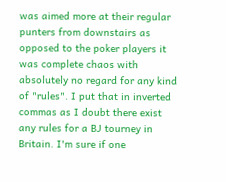was aimed more at their regular punters from downstairs as opposed to the poker players it was complete chaos with absolutely no regard for any kind of "rules". I put that in inverted commas as I doubt there exist any rules for a BJ tourney in Britain. I'm sure if one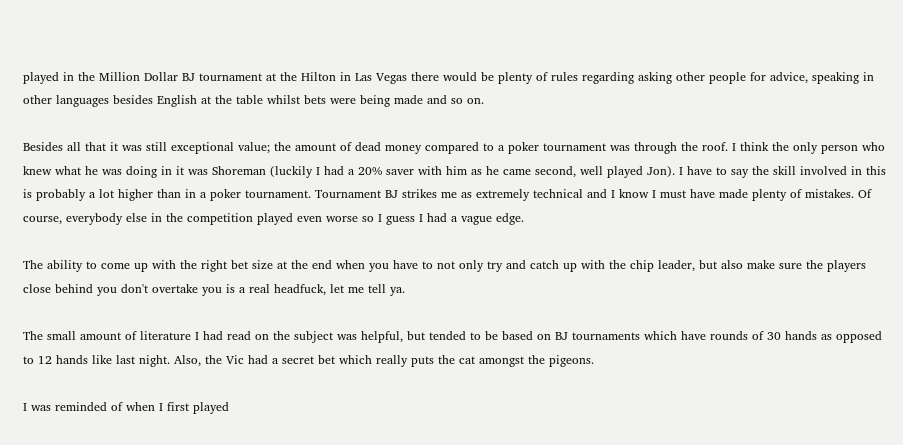played in the Million Dollar BJ tournament at the Hilton in Las Vegas there would be plenty of rules regarding asking other people for advice, speaking in other languages besides English at the table whilst bets were being made and so on.

Besides all that it was still exceptional value; the amount of dead money compared to a poker tournament was through the roof. I think the only person who knew what he was doing in it was Shoreman (luckily I had a 20% saver with him as he came second, well played Jon). I have to say the skill involved in this is probably a lot higher than in a poker tournament. Tournament BJ strikes me as extremely technical and I know I must have made plenty of mistakes. Of course, everybody else in the competition played even worse so I guess I had a vague edge.

The ability to come up with the right bet size at the end when you have to not only try and catch up with the chip leader, but also make sure the players close behind you don't overtake you is a real headfuck, let me tell ya.

The small amount of literature I had read on the subject was helpful, but tended to be based on BJ tournaments which have rounds of 30 hands as opposed to 12 hands like last night. Also, the Vic had a secret bet which really puts the cat amongst the pigeons.

I was reminded of when I first played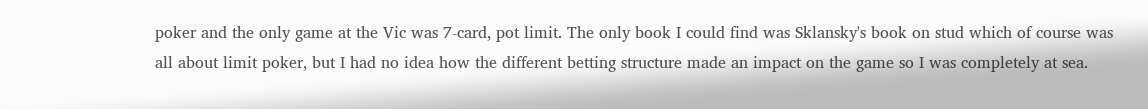poker and the only game at the Vic was 7-card, pot limit. The only book I could find was Sklansky's book on stud which of course was all about limit poker, but I had no idea how the different betting structure made an impact on the game so I was completely at sea.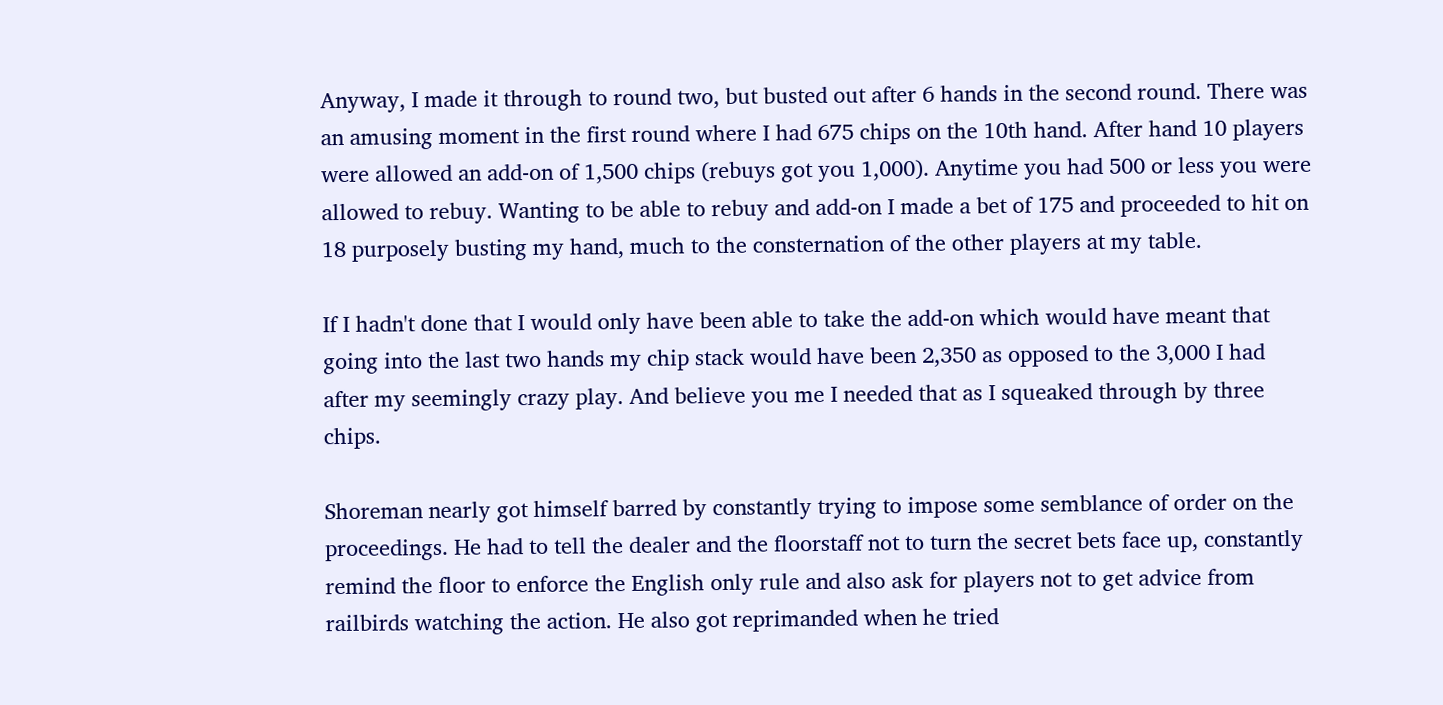Anyway, I made it through to round two, but busted out after 6 hands in the second round. There was an amusing moment in the first round where I had 675 chips on the 10th hand. After hand 10 players were allowed an add-on of 1,500 chips (rebuys got you 1,000). Anytime you had 500 or less you were allowed to rebuy. Wanting to be able to rebuy and add-on I made a bet of 175 and proceeded to hit on 18 purposely busting my hand, much to the consternation of the other players at my table.

If I hadn't done that I would only have been able to take the add-on which would have meant that going into the last two hands my chip stack would have been 2,350 as opposed to the 3,000 I had after my seemingly crazy play. And believe you me I needed that as I squeaked through by three chips.

Shoreman nearly got himself barred by constantly trying to impose some semblance of order on the proceedings. He had to tell the dealer and the floorstaff not to turn the secret bets face up, constantly remind the floor to enforce the English only rule and also ask for players not to get advice from railbirds watching the action. He also got reprimanded when he tried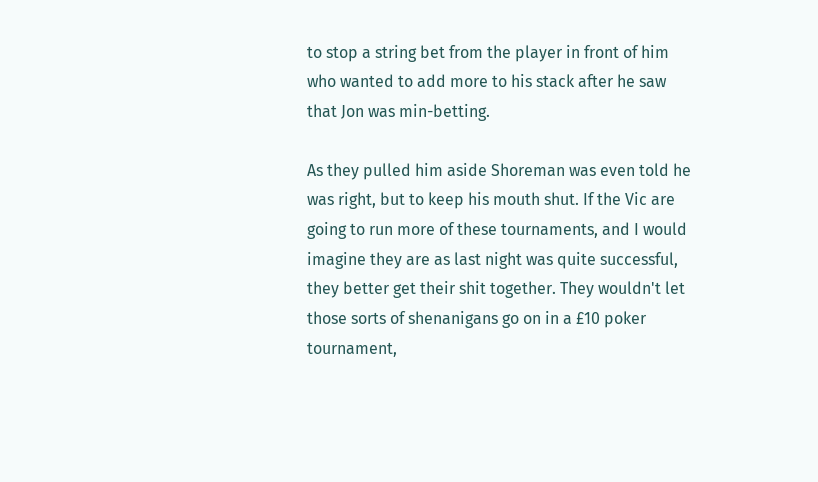to stop a string bet from the player in front of him who wanted to add more to his stack after he saw that Jon was min-betting.

As they pulled him aside Shoreman was even told he was right, but to keep his mouth shut. If the Vic are going to run more of these tournaments, and I would imagine they are as last night was quite successful, they better get their shit together. They wouldn't let those sorts of shenanigans go on in a £10 poker tournament,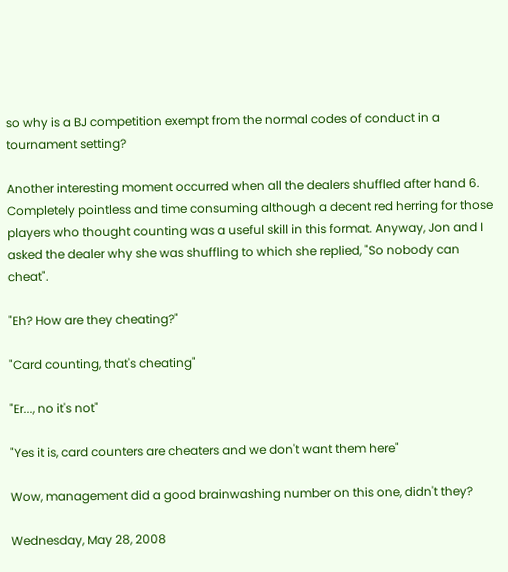so why is a BJ competition exempt from the normal codes of conduct in a tournament setting?

Another interesting moment occurred when all the dealers shuffled after hand 6. Completely pointless and time consuming although a decent red herring for those players who thought counting was a useful skill in this format. Anyway, Jon and I asked the dealer why she was shuffling to which she replied, "So nobody can cheat".

"Eh? How are they cheating?"

"Card counting, that's cheating"

"Er..., no it's not"

"Yes it is, card counters are cheaters and we don't want them here"

Wow, management did a good brainwashing number on this one, didn't they?

Wednesday, May 28, 2008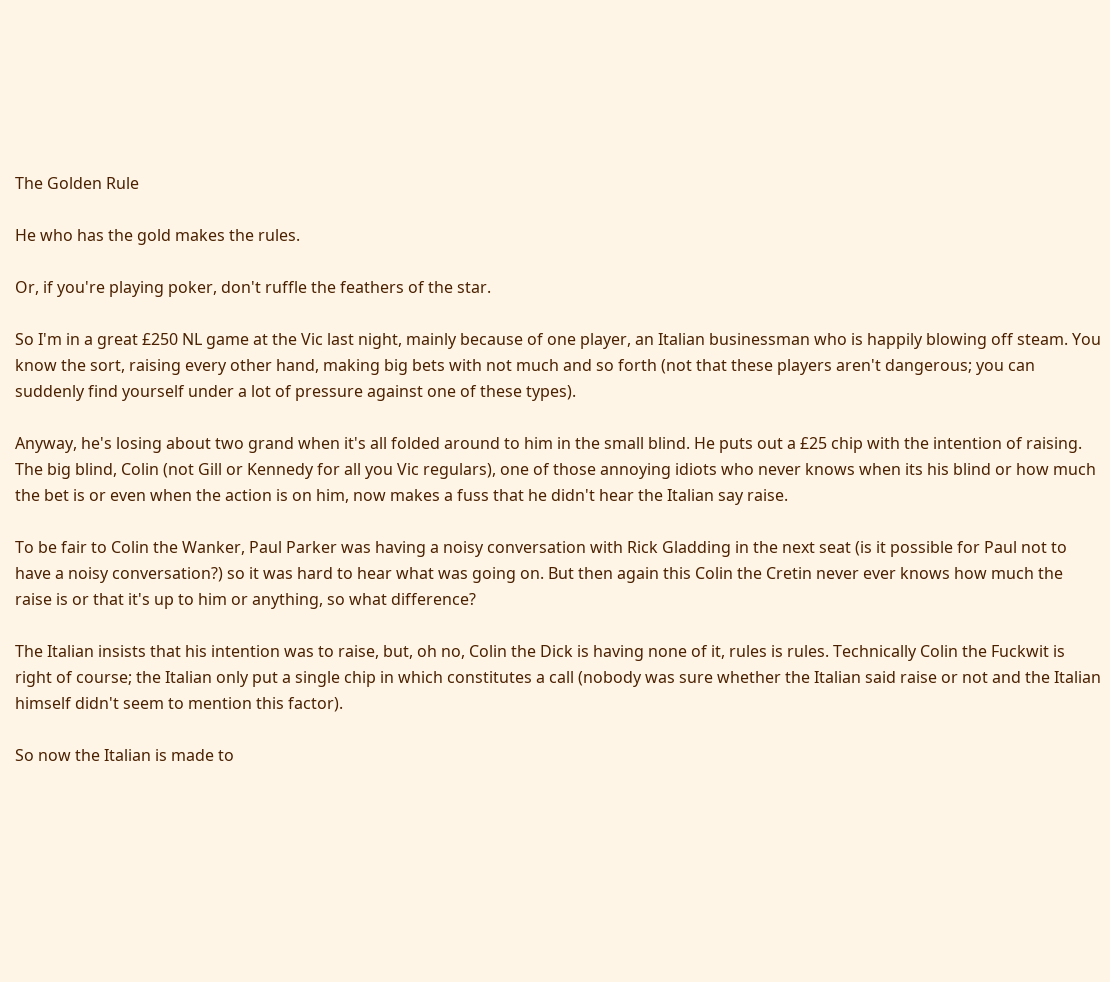The Golden Rule

He who has the gold makes the rules.

Or, if you're playing poker, don't ruffle the feathers of the star.

So I'm in a great £250 NL game at the Vic last night, mainly because of one player, an Italian businessman who is happily blowing off steam. You know the sort, raising every other hand, making big bets with not much and so forth (not that these players aren't dangerous; you can suddenly find yourself under a lot of pressure against one of these types).

Anyway, he's losing about two grand when it's all folded around to him in the small blind. He puts out a £25 chip with the intention of raising. The big blind, Colin (not Gill or Kennedy for all you Vic regulars), one of those annoying idiots who never knows when its his blind or how much the bet is or even when the action is on him, now makes a fuss that he didn't hear the Italian say raise.

To be fair to Colin the Wanker, Paul Parker was having a noisy conversation with Rick Gladding in the next seat (is it possible for Paul not to have a noisy conversation?) so it was hard to hear what was going on. But then again this Colin the Cretin never ever knows how much the raise is or that it's up to him or anything, so what difference?

The Italian insists that his intention was to raise, but, oh no, Colin the Dick is having none of it, rules is rules. Technically Colin the Fuckwit is right of course; the Italian only put a single chip in which constitutes a call (nobody was sure whether the Italian said raise or not and the Italian himself didn't seem to mention this factor).

So now the Italian is made to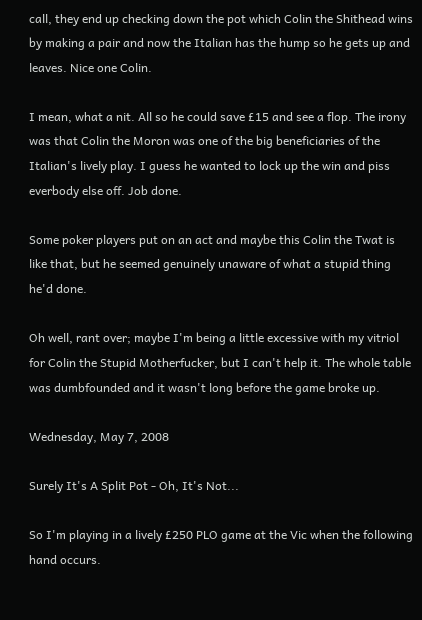call, they end up checking down the pot which Colin the Shithead wins by making a pair and now the Italian has the hump so he gets up and leaves. Nice one Colin.

I mean, what a nit. All so he could save £15 and see a flop. The irony was that Colin the Moron was one of the big beneficiaries of the Italian's lively play. I guess he wanted to lock up the win and piss everbody else off. Job done.

Some poker players put on an act and maybe this Colin the Twat is like that, but he seemed genuinely unaware of what a stupid thing he'd done.

Oh well, rant over; maybe I'm being a little excessive with my vitriol for Colin the Stupid Motherfucker, but I can't help it. The whole table was dumbfounded and it wasn't long before the game broke up.

Wednesday, May 7, 2008

Surely It's A Split Pot - Oh, It's Not...

So I'm playing in a lively £250 PLO game at the Vic when the following hand occurs.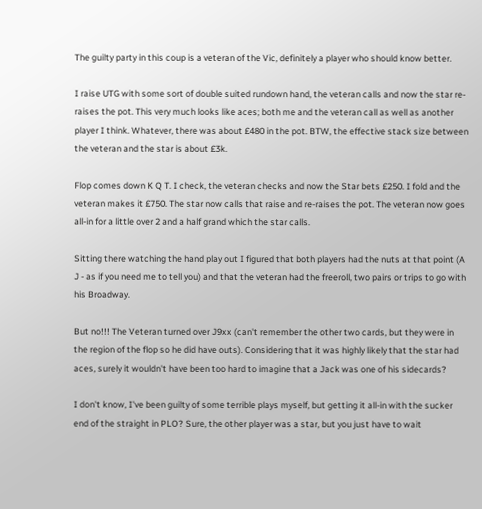The guilty party in this coup is a veteran of the Vic, definitely a player who should know better.

I raise UTG with some sort of double suited rundown hand, the veteran calls and now the star re-raises the pot. This very much looks like aces; both me and the veteran call as well as another player I think. Whatever, there was about £480 in the pot. BTW, the effective stack size between the veteran and the star is about £3k.

Flop comes down K Q T. I check, the veteran checks and now the Star bets £250. I fold and the veteran makes it £750. The star now calls that raise and re-raises the pot. The veteran now goes all-in for a little over 2 and a half grand which the star calls.

Sitting there watching the hand play out I figured that both players had the nuts at that point (A J - as if you need me to tell you) and that the veteran had the freeroll, two pairs or trips to go with his Broadway.

But no!!! The Veteran turned over J9xx (can't remember the other two cards, but they were in the region of the flop so he did have outs). Considering that it was highly likely that the star had aces, surely it wouldn't have been too hard to imagine that a Jack was one of his sidecards?

I don't know, I've been guilty of some terrible plays myself, but getting it all-in with the sucker end of the straight in PLO? Sure, the other player was a star, but you just have to wait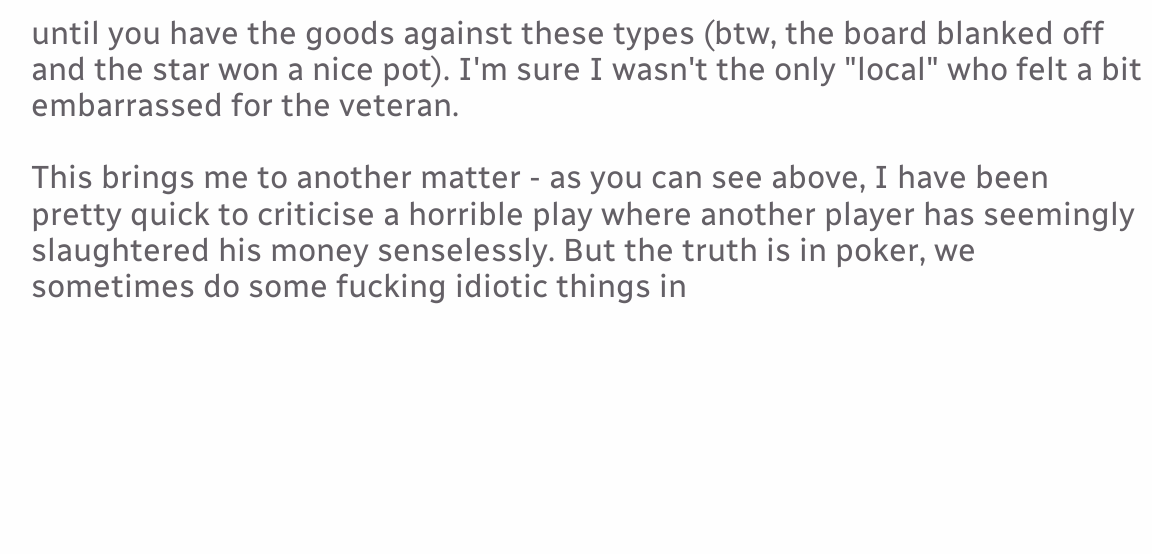until you have the goods against these types (btw, the board blanked off and the star won a nice pot). I'm sure I wasn't the only "local" who felt a bit embarrassed for the veteran.

This brings me to another matter - as you can see above, I have been pretty quick to criticise a horrible play where another player has seemingly slaughtered his money senselessly. But the truth is in poker, we sometimes do some fucking idiotic things in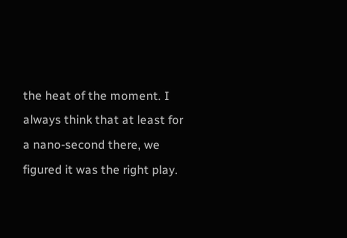the heat of the moment. I always think that at least for a nano-second there, we figured it was the right play.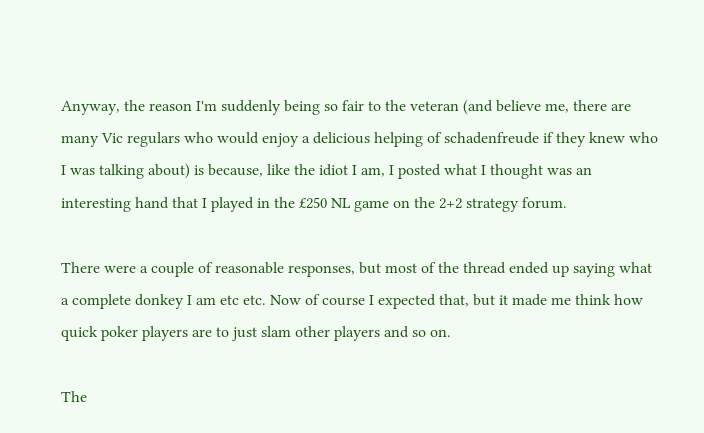Anyway, the reason I'm suddenly being so fair to the veteran (and believe me, there are many Vic regulars who would enjoy a delicious helping of schadenfreude if they knew who I was talking about) is because, like the idiot I am, I posted what I thought was an interesting hand that I played in the £250 NL game on the 2+2 strategy forum.

There were a couple of reasonable responses, but most of the thread ended up saying what a complete donkey I am etc etc. Now of course I expected that, but it made me think how quick poker players are to just slam other players and so on.

The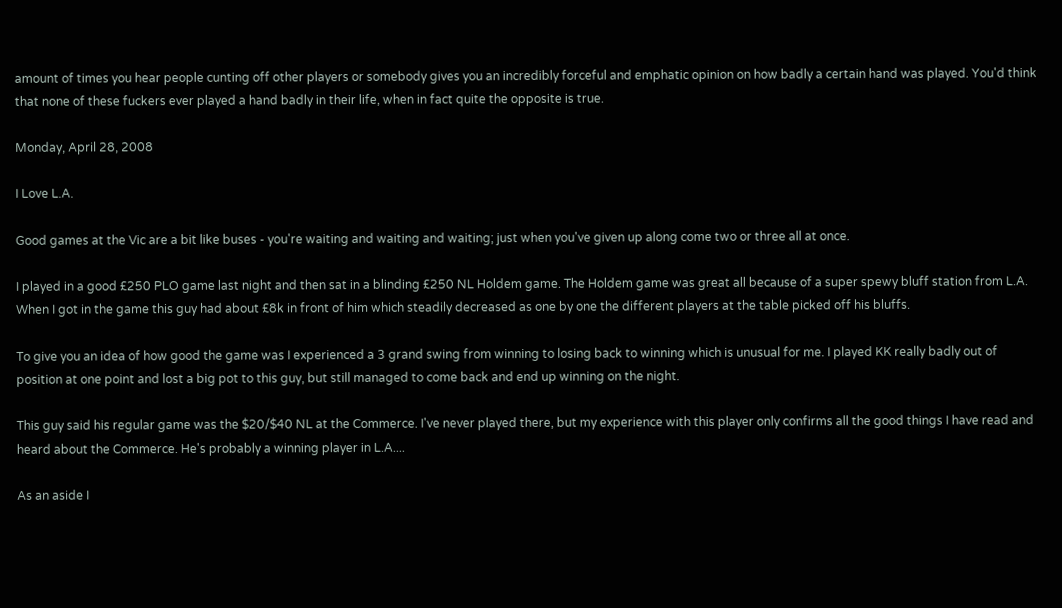amount of times you hear people cunting off other players or somebody gives you an incredibly forceful and emphatic opinion on how badly a certain hand was played. You'd think that none of these fuckers ever played a hand badly in their life, when in fact quite the opposite is true.

Monday, April 28, 2008

I Love L.A.

Good games at the Vic are a bit like buses - you're waiting and waiting and waiting; just when you've given up along come two or three all at once.

I played in a good £250 PLO game last night and then sat in a blinding £250 NL Holdem game. The Holdem game was great all because of a super spewy bluff station from L.A. When I got in the game this guy had about £8k in front of him which steadily decreased as one by one the different players at the table picked off his bluffs.

To give you an idea of how good the game was I experienced a 3 grand swing from winning to losing back to winning which is unusual for me. I played KK really badly out of position at one point and lost a big pot to this guy, but still managed to come back and end up winning on the night.

This guy said his regular game was the $20/$40 NL at the Commerce. I've never played there, but my experience with this player only confirms all the good things I have read and heard about the Commerce. He's probably a winning player in L.A....

As an aside I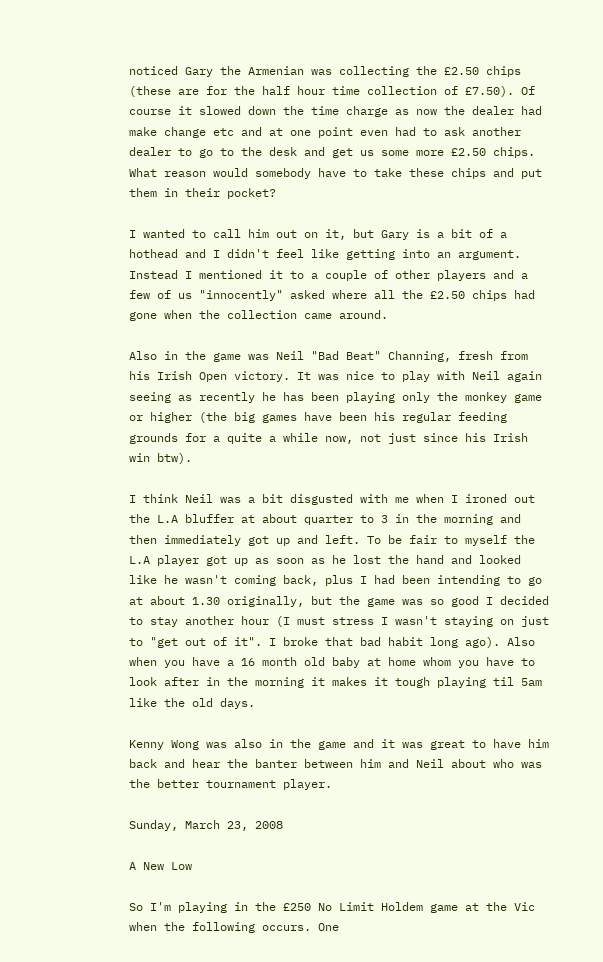noticed Gary the Armenian was collecting the £2.50 chips (these are for the half hour time collection of £7.50). Of course it slowed down the time charge as now the dealer had make change etc and at one point even had to ask another dealer to go to the desk and get us some more £2.50 chips. What reason would somebody have to take these chips and put them in their pocket?

I wanted to call him out on it, but Gary is a bit of a hothead and I didn't feel like getting into an argument. Instead I mentioned it to a couple of other players and a few of us "innocently" asked where all the £2.50 chips had gone when the collection came around.

Also in the game was Neil "Bad Beat" Channing, fresh from his Irish Open victory. It was nice to play with Neil again seeing as recently he has been playing only the monkey game or higher (the big games have been his regular feeding grounds for a quite a while now, not just since his Irish win btw).

I think Neil was a bit disgusted with me when I ironed out the L.A bluffer at about quarter to 3 in the morning and then immediately got up and left. To be fair to myself the L.A player got up as soon as he lost the hand and looked like he wasn't coming back, plus I had been intending to go at about 1.30 originally, but the game was so good I decided to stay another hour (I must stress I wasn't staying on just to "get out of it". I broke that bad habit long ago). Also when you have a 16 month old baby at home whom you have to look after in the morning it makes it tough playing til 5am like the old days.

Kenny Wong was also in the game and it was great to have him back and hear the banter between him and Neil about who was the better tournament player.

Sunday, March 23, 2008

A New Low

So I'm playing in the £250 No Limit Holdem game at the Vic when the following occurs. One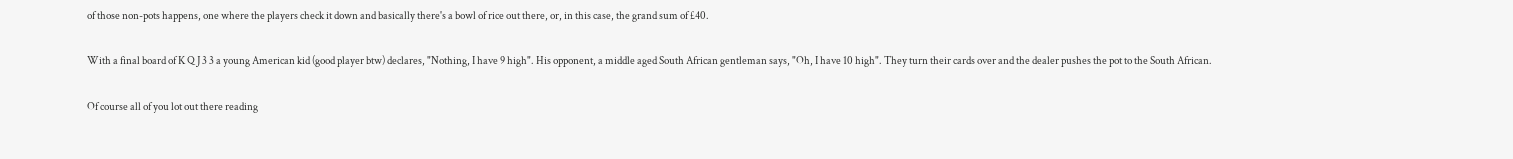of those non-pots happens, one where the players check it down and basically there's a bowl of rice out there, or, in this case, the grand sum of £40.

With a final board of K Q J 3 3 a young American kid (good player btw) declares, "Nothing, I have 9 high". His opponent, a middle aged South African gentleman says, "Oh, I have 10 high". They turn their cards over and the dealer pushes the pot to the South African.

Of course all of you lot out there reading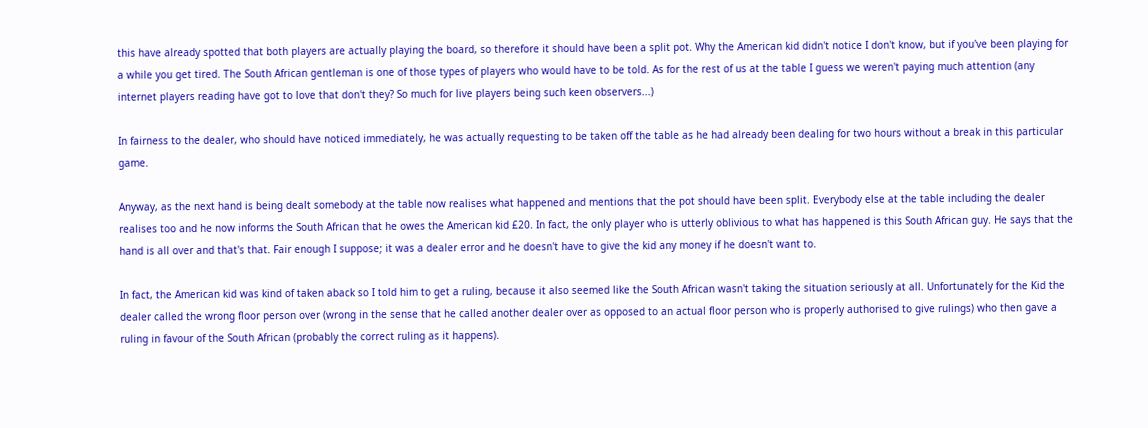this have already spotted that both players are actually playing the board, so therefore it should have been a split pot. Why the American kid didn't notice I don't know, but if you've been playing for a while you get tired. The South African gentleman is one of those types of players who would have to be told. As for the rest of us at the table I guess we weren't paying much attention (any internet players reading have got to love that don't they? So much for live players being such keen observers...)

In fairness to the dealer, who should have noticed immediately, he was actually requesting to be taken off the table as he had already been dealing for two hours without a break in this particular game.

Anyway, as the next hand is being dealt somebody at the table now realises what happened and mentions that the pot should have been split. Everybody else at the table including the dealer realises too and he now informs the South African that he owes the American kid £20. In fact, the only player who is utterly oblivious to what has happened is this South African guy. He says that the hand is all over and that's that. Fair enough I suppose; it was a dealer error and he doesn't have to give the kid any money if he doesn't want to.

In fact, the American kid was kind of taken aback so I told him to get a ruling, because it also seemed like the South African wasn't taking the situation seriously at all. Unfortunately for the Kid the dealer called the wrong floor person over (wrong in the sense that he called another dealer over as opposed to an actual floor person who is properly authorised to give rulings) who then gave a ruling in favour of the South African (probably the correct ruling as it happens).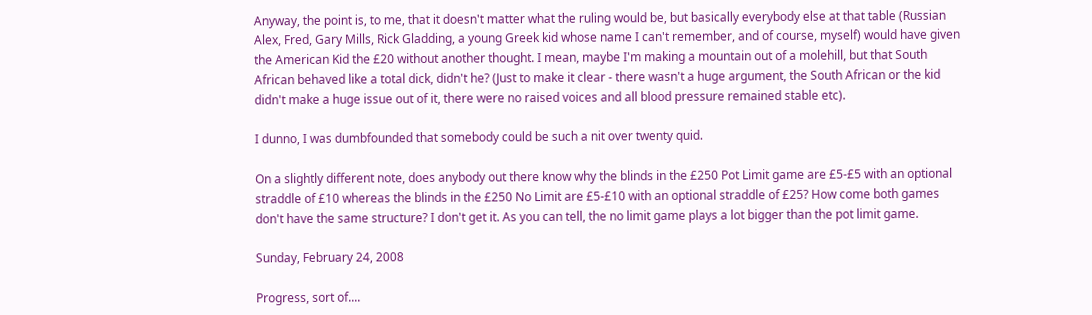Anyway, the point is, to me, that it doesn't matter what the ruling would be, but basically everybody else at that table (Russian Alex, Fred, Gary Mills, Rick Gladding, a young Greek kid whose name I can't remember, and of course, myself) would have given the American Kid the £20 without another thought. I mean, maybe I'm making a mountain out of a molehill, but that South African behaved like a total dick, didn't he? (Just to make it clear - there wasn't a huge argument, the South African or the kid didn't make a huge issue out of it, there were no raised voices and all blood pressure remained stable etc).

I dunno, I was dumbfounded that somebody could be such a nit over twenty quid.

On a slightly different note, does anybody out there know why the blinds in the £250 Pot Limit game are £5-£5 with an optional straddle of £10 whereas the blinds in the £250 No Limit are £5-£10 with an optional straddle of £25? How come both games don't have the same structure? I don't get it. As you can tell, the no limit game plays a lot bigger than the pot limit game.

Sunday, February 24, 2008

Progress, sort of....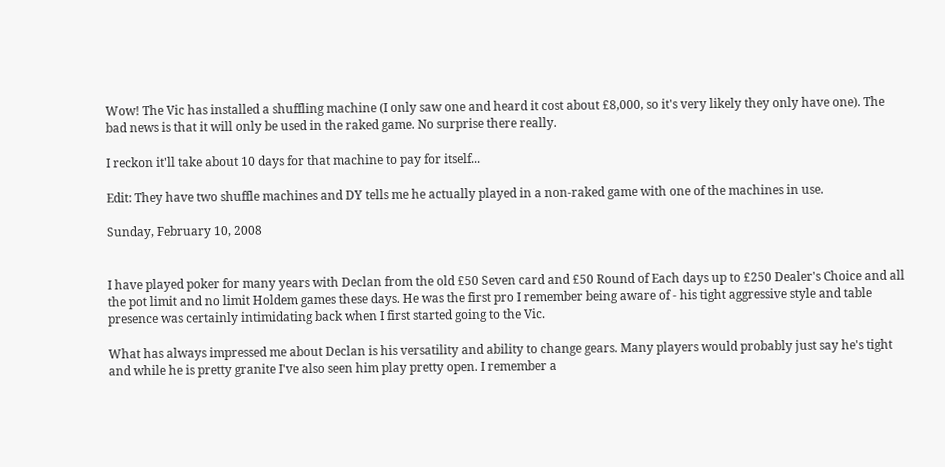Wow! The Vic has installed a shuffling machine (I only saw one and heard it cost about £8,000, so it's very likely they only have one). The bad news is that it will only be used in the raked game. No surprise there really.

I reckon it'll take about 10 days for that machine to pay for itself...

Edit: They have two shuffle machines and DY tells me he actually played in a non-raked game with one of the machines in use.

Sunday, February 10, 2008


I have played poker for many years with Declan from the old £50 Seven card and £50 Round of Each days up to £250 Dealer's Choice and all the pot limit and no limit Holdem games these days. He was the first pro I remember being aware of - his tight aggressive style and table presence was certainly intimidating back when I first started going to the Vic.

What has always impressed me about Declan is his versatility and ability to change gears. Many players would probably just say he's tight and while he is pretty granite I've also seen him play pretty open. I remember a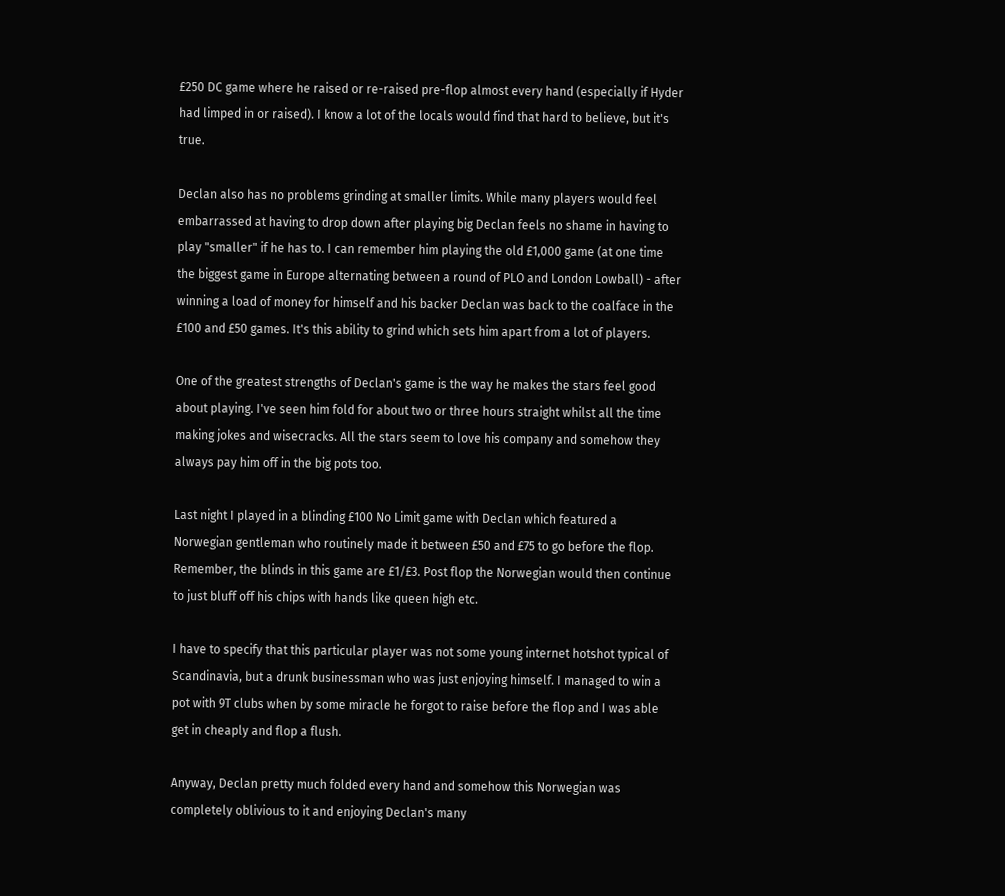£250 DC game where he raised or re-raised pre-flop almost every hand (especially if Hyder had limped in or raised). I know a lot of the locals would find that hard to believe, but it's true.

Declan also has no problems grinding at smaller limits. While many players would feel embarrassed at having to drop down after playing big Declan feels no shame in having to play "smaller" if he has to. I can remember him playing the old £1,000 game (at one time the biggest game in Europe alternating between a round of PLO and London Lowball) - after winning a load of money for himself and his backer Declan was back to the coalface in the £100 and £50 games. It's this ability to grind which sets him apart from a lot of players.

One of the greatest strengths of Declan's game is the way he makes the stars feel good about playing. I've seen him fold for about two or three hours straight whilst all the time making jokes and wisecracks. All the stars seem to love his company and somehow they always pay him off in the big pots too.

Last night I played in a blinding £100 No Limit game with Declan which featured a Norwegian gentleman who routinely made it between £50 and £75 to go before the flop. Remember, the blinds in this game are £1/£3. Post flop the Norwegian would then continue to just bluff off his chips with hands like queen high etc.

I have to specify that this particular player was not some young internet hotshot typical of Scandinavia, but a drunk businessman who was just enjoying himself. I managed to win a pot with 9T clubs when by some miracle he forgot to raise before the flop and I was able get in cheaply and flop a flush.

Anyway, Declan pretty much folded every hand and somehow this Norwegian was completely oblivious to it and enjoying Declan's many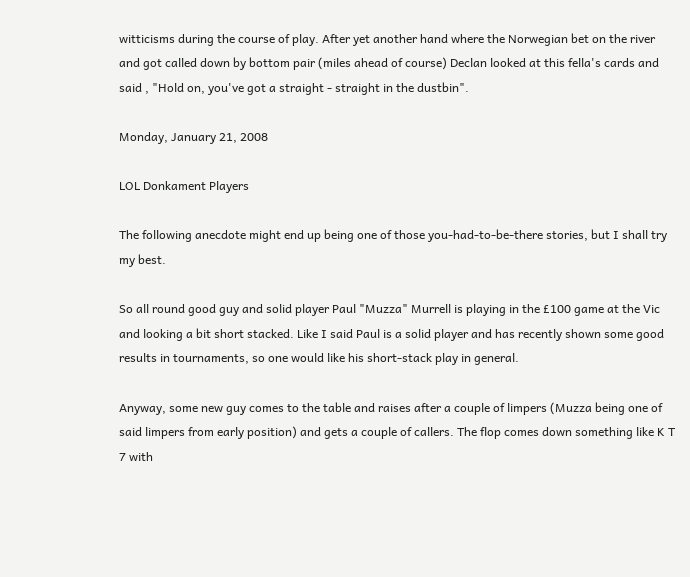witticisms during the course of play. After yet another hand where the Norwegian bet on the river and got called down by bottom pair (miles ahead of course) Declan looked at this fella's cards and said , "Hold on, you've got a straight - straight in the dustbin".

Monday, January 21, 2008

LOL Donkament Players

The following anecdote might end up being one of those you-had-to-be-there stories, but I shall try my best.

So all round good guy and solid player Paul "Muzza" Murrell is playing in the £100 game at the Vic and looking a bit short stacked. Like I said Paul is a solid player and has recently shown some good results in tournaments, so one would like his short-stack play in general.

Anyway, some new guy comes to the table and raises after a couple of limpers (Muzza being one of said limpers from early position) and gets a couple of callers. The flop comes down something like K T 7 with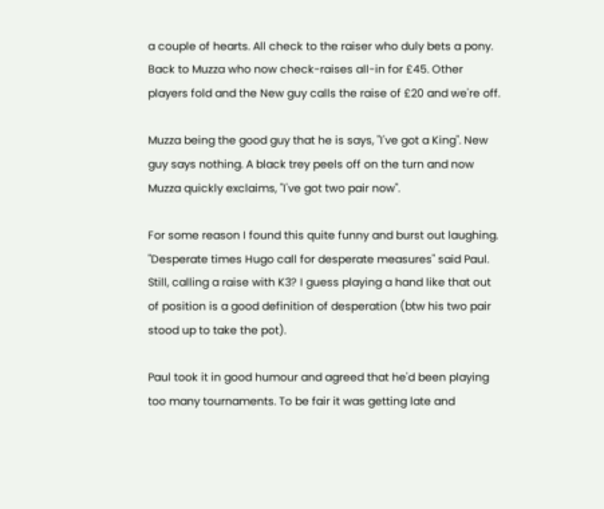a couple of hearts. All check to the raiser who duly bets a pony. Back to Muzza who now check-raises all-in for £45. Other players fold and the New guy calls the raise of £20 and we're off.

Muzza being the good guy that he is says, "I've got a King". New guy says nothing. A black trey peels off on the turn and now Muzza quickly exclaims, "I've got two pair now".

For some reason I found this quite funny and burst out laughing. "Desperate times Hugo call for desperate measures" said Paul. Still, calling a raise with K3? I guess playing a hand like that out of position is a good definition of desperation (btw his two pair stood up to take the pot).

Paul took it in good humour and agreed that he'd been playing too many tournaments. To be fair it was getting late and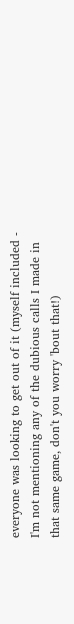everyone was looking to get out of it (myself included - I'm not mentioning any of the dubious calls I made in that same game, don't you worry 'bout that!)